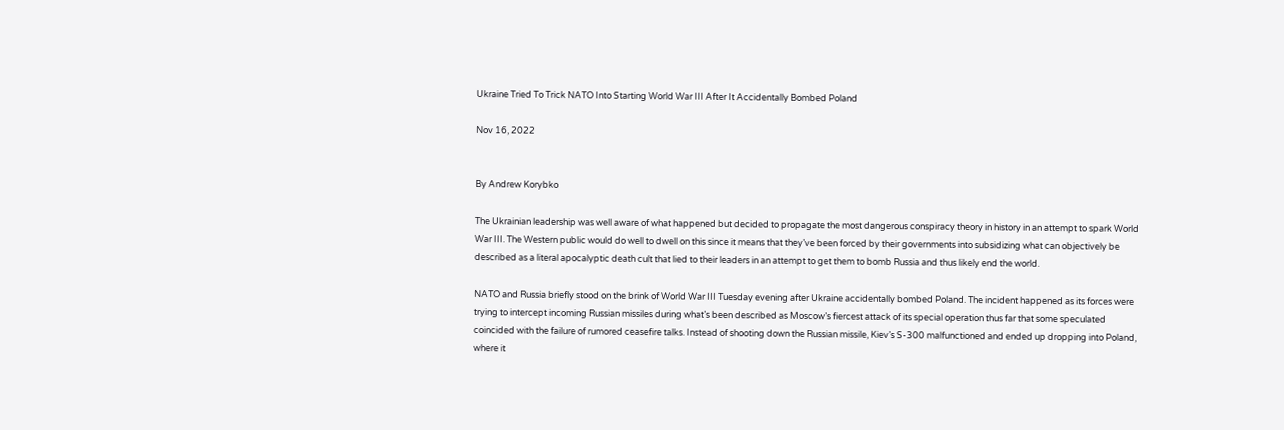Ukraine Tried To Trick NATO Into Starting World War III After It Accidentally Bombed Poland

Nov 16, 2022


By Andrew Korybko

The Ukrainian leadership was well aware of what happened but decided to propagate the most dangerous conspiracy theory in history in an attempt to spark World War III. The Western public would do well to dwell on this since it means that they’ve been forced by their governments into subsidizing what can objectively be described as a literal apocalyptic death cult that lied to their leaders in an attempt to get them to bomb Russia and thus likely end the world.

NATO and Russia briefly stood on the brink of World War III Tuesday evening after Ukraine accidentally bombed Poland. The incident happened as its forces were trying to intercept incoming Russian missiles during what’s been described as Moscow’s fiercest attack of its special operation thus far that some speculated coincided with the failure of rumored ceasefire talks. Instead of shooting down the Russian missile, Kiev’s S-300 malfunctioned and ended up dropping into Poland, where it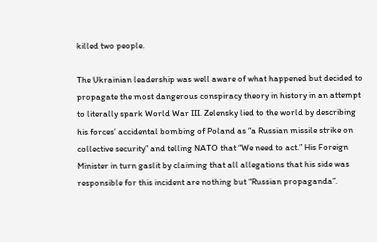killed two people.

The Ukrainian leadership was well aware of what happened but decided to propagate the most dangerous conspiracy theory in history in an attempt to literally spark World War III. Zelensky lied to the world by describing his forces’ accidental bombing of Poland as “a Russian missile strike on collective security” and telling NATO that “We need to act.” His Foreign Minister in turn gaslit by claiming that all allegations that his side was responsible for this incident are nothing but “Russian propaganda”.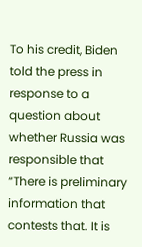To his credit, Biden told the press in response to a question about whether Russia was responsible that “There is preliminary information that contests that. It is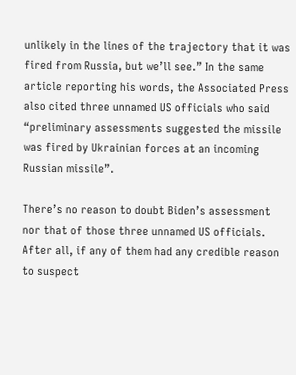unlikely in the lines of the trajectory that it was fired from Russia, but we’ll see.” In the same article reporting his words, the Associated Press also cited three unnamed US officials who said “preliminary assessments suggested the missile was fired by Ukrainian forces at an incoming Russian missile”.

There’s no reason to doubt Biden’s assessment nor that of those three unnamed US officials. After all, if any of them had any credible reason to suspect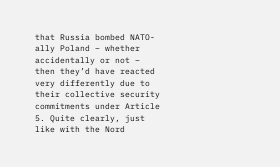that Russia bombed NATO-ally Poland – whether accidentally or not – then they’d have reacted very differently due to their collective security commitments under Article 5. Quite clearly, just like with the Nord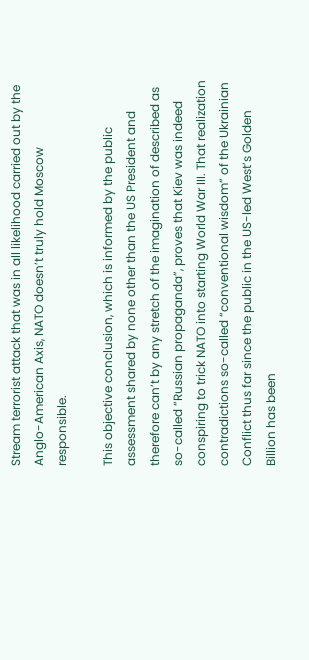Stream terrorist attack that was in all likelihood carried out by the Anglo-American Axis, NATO doesn’t truly hold Moscow responsible.

This objective conclusion, which is informed by the public assessment shared by none other than the US President and therefore can’t by any stretch of the imagination of described as so-called “Russian propaganda”, proves that Kiev was indeed conspiring to trick NATO into starting World War III. That realization contradictions so-called “conventional wisdom” of the Ukrainian Conflict thus far since the public in the US-led West’s Golden Billion has been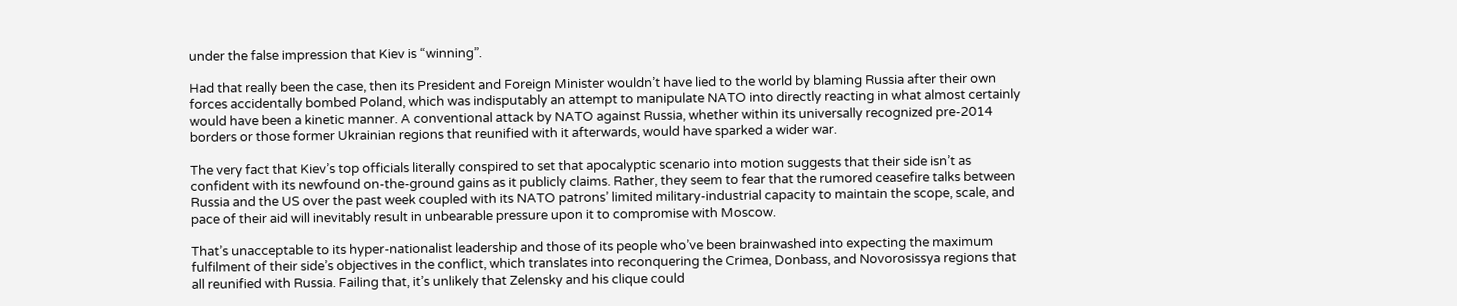under the false impression that Kiev is “winning”.

Had that really been the case, then its President and Foreign Minister wouldn’t have lied to the world by blaming Russia after their own forces accidentally bombed Poland, which was indisputably an attempt to manipulate NATO into directly reacting in what almost certainly would have been a kinetic manner. A conventional attack by NATO against Russia, whether within its universally recognized pre-2014 borders or those former Ukrainian regions that reunified with it afterwards, would have sparked a wider war.

The very fact that Kiev’s top officials literally conspired to set that apocalyptic scenario into motion suggests that their side isn’t as confident with its newfound on-the-ground gains as it publicly claims. Rather, they seem to fear that the rumored ceasefire talks between Russia and the US over the past week coupled with its NATO patrons’ limited military-industrial capacity to maintain the scope, scale, and pace of their aid will inevitably result in unbearable pressure upon it to compromise with Moscow.

That’s unacceptable to its hyper-nationalist leadership and those of its people who’ve been brainwashed into expecting the maximum fulfilment of their side’s objectives in the conflict, which translates into reconquering the Crimea, Donbass, and Novorosissya regions that all reunified with Russia. Failing that, it’s unlikely that Zelensky and his clique could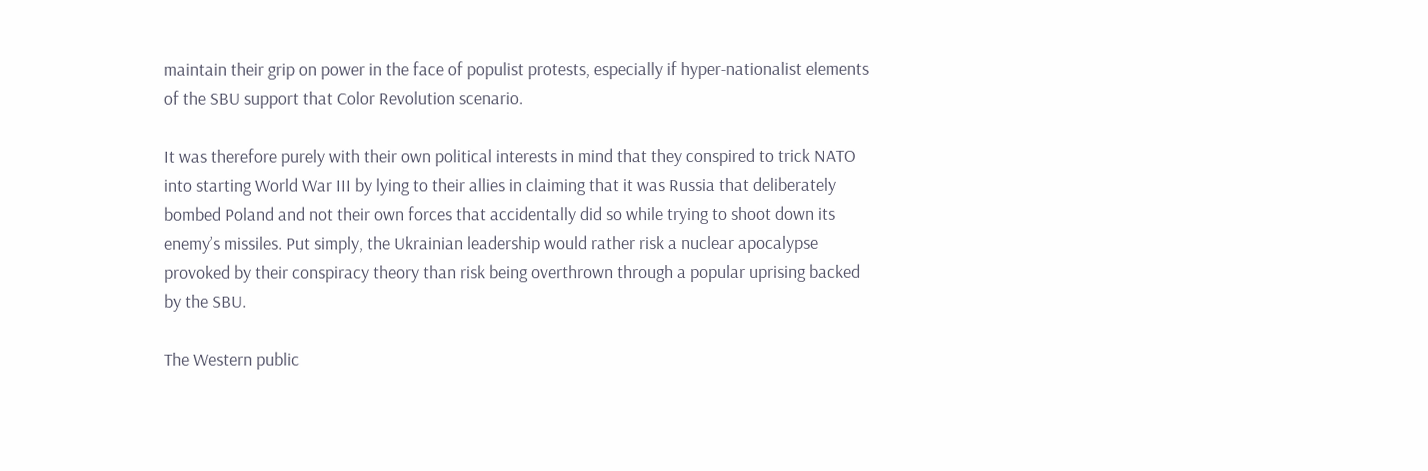maintain their grip on power in the face of populist protests, especially if hyper-nationalist elements of the SBU support that Color Revolution scenario.

It was therefore purely with their own political interests in mind that they conspired to trick NATO into starting World War III by lying to their allies in claiming that it was Russia that deliberately bombed Poland and not their own forces that accidentally did so while trying to shoot down its enemy’s missiles. Put simply, the Ukrainian leadership would rather risk a nuclear apocalypse provoked by their conspiracy theory than risk being overthrown through a popular uprising backed by the SBU.

The Western public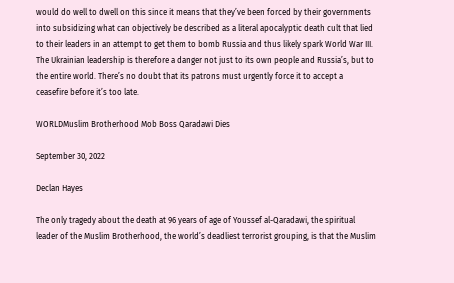would do well to dwell on this since it means that they’ve been forced by their governments into subsidizing what can objectively be described as a literal apocalyptic death cult that lied to their leaders in an attempt to get them to bomb Russia and thus likely spark World War III. The Ukrainian leadership is therefore a danger not just to its own people and Russia’s, but to the entire world. There’s no doubt that its patrons must urgently force it to accept a ceasefire before it’s too late.

WORLDMuslim Brotherhood Mob Boss Qaradawi Dies

September 30, 2022

Declan Hayes

The only tragedy about the death at 96 years of age of Youssef al-Qaradawi, the spiritual leader of the Muslim Brotherhood, the world’s deadliest terrorist grouping, is that the Muslim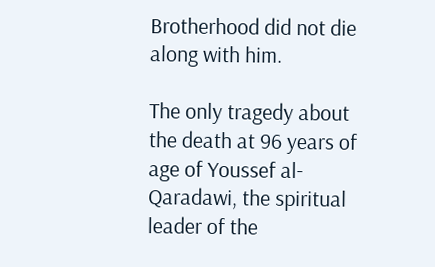Brotherhood did not die along with him.

The only tragedy about the death at 96 years of age of Youssef al-Qaradawi, the spiritual leader of the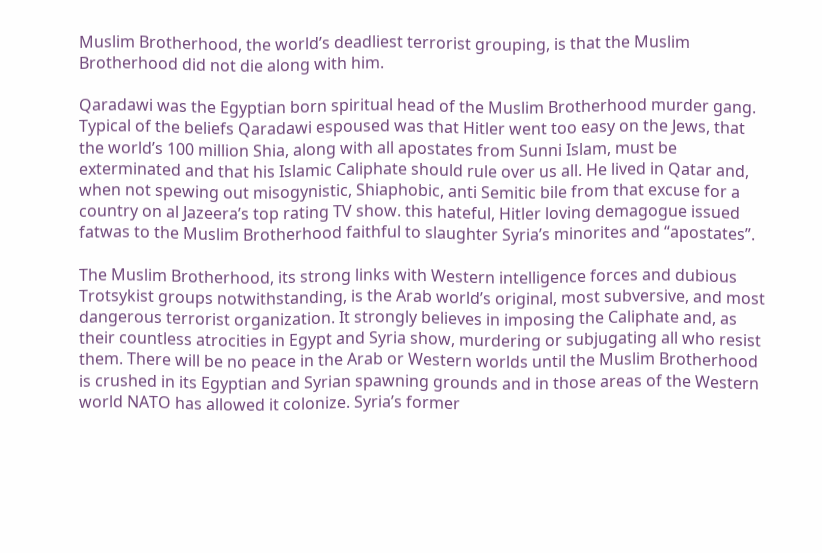Muslim Brotherhood, the world’s deadliest terrorist grouping, is that the Muslim Brotherhood did not die along with him.

Qaradawi was the Egyptian born spiritual head of the Muslim Brotherhood murder gang. Typical of the beliefs Qaradawi espoused was that Hitler went too easy on the Jews, that the world’s 100 million Shia, along with all apostates from Sunni Islam, must be exterminated and that his Islamic Caliphate should rule over us all. He lived in Qatar and, when not spewing out misogynistic, Shiaphobic, anti Semitic bile from that excuse for a country on al Jazeera’s top rating TV show. this hateful, Hitler loving demagogue issued fatwas to the Muslim Brotherhood faithful to slaughter Syria’s minorites and “apostates”.

The Muslim Brotherhood, its strong links with Western intelligence forces and dubious Trotsykist groups notwithstanding, is the Arab world’s original, most subversive, and most dangerous terrorist organization. It strongly believes in imposing the Caliphate and, as their countless atrocities in Egypt and Syria show, murdering or subjugating all who resist them. There will be no peace in the Arab or Western worlds until the Muslim Brotherhood is crushed in its Egyptian and Syrian spawning grounds and in those areas of the Western world NATO has allowed it colonize. Syria’s former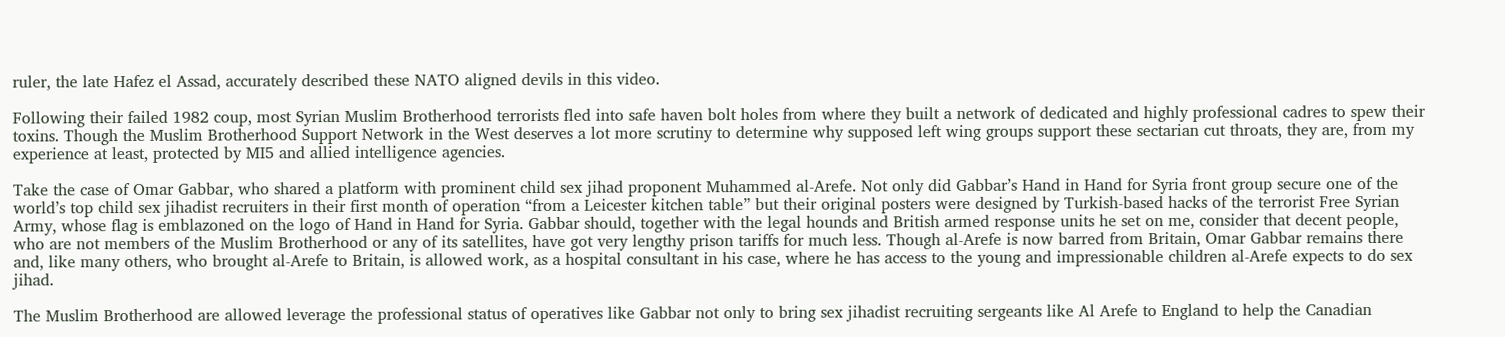ruler, the late Hafez el Assad, accurately described these NATO aligned devils in this video.

Following their failed 1982 coup, most Syrian Muslim Brotherhood terrorists fled into safe haven bolt holes from where they built a network of dedicated and highly professional cadres to spew their toxins. Though the Muslim Brotherhood Support Network in the West deserves a lot more scrutiny to determine why supposed left wing groups support these sectarian cut throats, they are, from my experience at least, protected by MI5 and allied intelligence agencies.

Take the case of Omar Gabbar, who shared a platform with prominent child sex jihad proponent Muhammed al-Arefe. Not only did Gabbar’s Hand in Hand for Syria front group secure one of the world’s top child sex jihadist recruiters in their first month of operation “from a Leicester kitchen table” but their original posters were designed by Turkish-based hacks of the terrorist Free Syrian Army, whose flag is emblazoned on the logo of Hand in Hand for Syria. Gabbar should, together with the legal hounds and British armed response units he set on me, consider that decent people, who are not members of the Muslim Brotherhood or any of its satellites, have got very lengthy prison tariffs for much less. Though al-Arefe is now barred from Britain, Omar Gabbar remains there and, like many others, who brought al-Arefe to Britain, is allowed work, as a hospital consultant in his case, where he has access to the young and impressionable children al-Arefe expects to do sex jihad.

The Muslim Brotherhood are allowed leverage the professional status of operatives like Gabbar not only to bring sex jihadist recruiting sergeants like Al Arefe to England to help the Canadian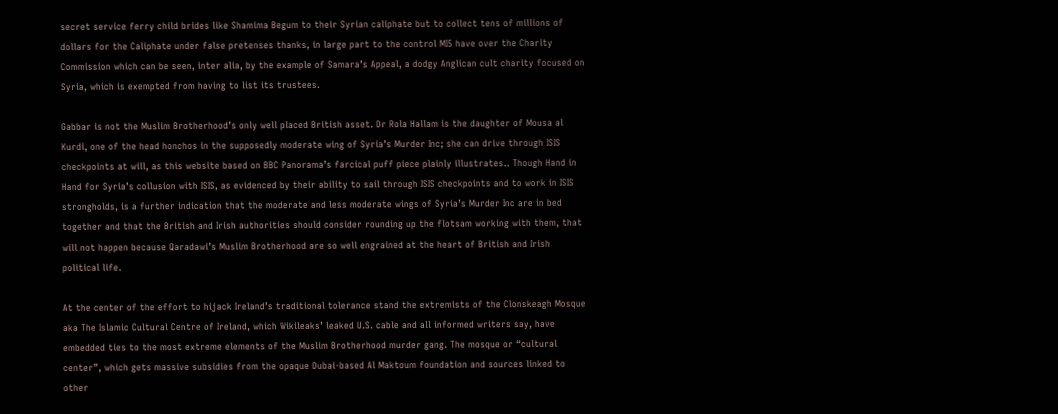secret service ferry child brides like Shamima Begum to their Syrian caliphate but to collect tens of millions of dollars for the Caliphate under false pretenses thanks, in large part to the control MI5 have over the Charity Commission which can be seen, inter alia, by the example of Samara’s Appeal, a dodgy Anglican cult charity focused on Syria, which is exempted from having to list its trustees.

Gabbar is not the Muslim Brotherhood’s only well placed British asset. Dr Rola Hallam is the daughter of Mousa al Kurdi, one of the head honchos in the supposedly moderate wing of Syria’s Murder Inc; she can drive through ISIS checkpoints at will, as this website based on BBC Panorama’s farcical puff piece plainly illustrates.. Though Hand in Hand for Syria’s collusion with ISIS, as evidenced by their ability to sail through ISIS checkpoints and to work in ISIS strongholds, is a further indication that the moderate and less moderate wings of Syria’s Murder Inc are in bed together and that the British and Irish authorities should consider rounding up the flotsam working with them, that will not happen because Qaradawi’s Muslim Brotherhood are so well engrained at the heart of British and Irish political life.

At the center of the effort to hijack Ireland’s traditional tolerance stand the extremists of the Clonskeagh Mosque aka The Islamic Cultural Centre of Ireland, which Wikileaks’ leaked U.S. cable and all informed writers say, have embedded ties to the most extreme elements of the Muslim Brotherhood murder gang. The mosque or “cultural center”, which gets massive subsidies from the opaque Dubai-based Al Maktoum foundation and sources linked to other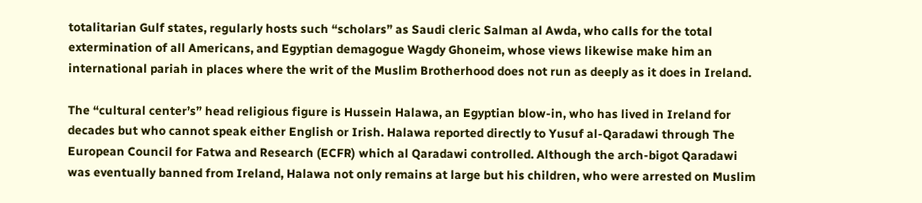totalitarian Gulf states, regularly hosts such “scholars” as Saudi cleric Salman al Awda, who calls for the total extermination of all Americans, and Egyptian demagogue Wagdy Ghoneim, whose views likewise make him an international pariah in places where the writ of the Muslim Brotherhood does not run as deeply as it does in Ireland.

The “cultural center’s” head religious figure is Hussein Halawa, an Egyptian blow-in, who has lived in Ireland for decades but who cannot speak either English or Irish. Halawa reported directly to Yusuf al-Qaradawi through The European Council for Fatwa and Research (ECFR) which al Qaradawi controlled. Although the arch-bigot Qaradawi was eventually banned from Ireland, Halawa not only remains at large but his children, who were arrested on Muslim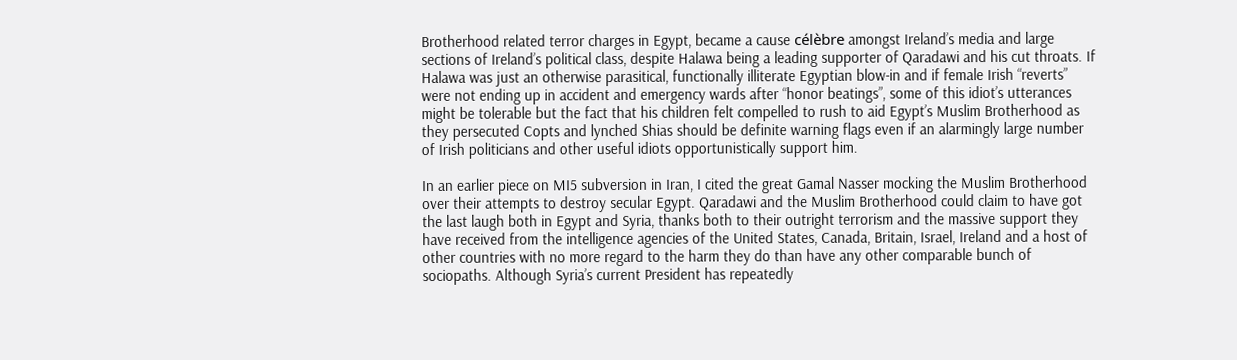Brotherhood related terror charges in Egypt, became a cause célèbre amongst Ireland’s media and large sections of Ireland’s political class, despite Halawa being a leading supporter of Qaradawi and his cut throats. If Halawa was just an otherwise parasitical, functionally illiterate Egyptian blow-in and if female Irish “reverts” were not ending up in accident and emergency wards after “honor beatings”, some of this idiot’s utterances might be tolerable but the fact that his children felt compelled to rush to aid Egypt’s Muslim Brotherhood as they persecuted Copts and lynched Shias should be definite warning flags even if an alarmingly large number of Irish politicians and other useful idiots opportunistically support him.

In an earlier piece on MI5 subversion in Iran, I cited the great Gamal Nasser mocking the Muslim Brotherhood over their attempts to destroy secular Egypt. Qaradawi and the Muslim Brotherhood could claim to have got the last laugh both in Egypt and Syria, thanks both to their outright terrorism and the massive support they have received from the intelligence agencies of the United States, Canada, Britain, Israel, Ireland and a host of other countries with no more regard to the harm they do than have any other comparable bunch of sociopaths. Although Syria’s current President has repeatedly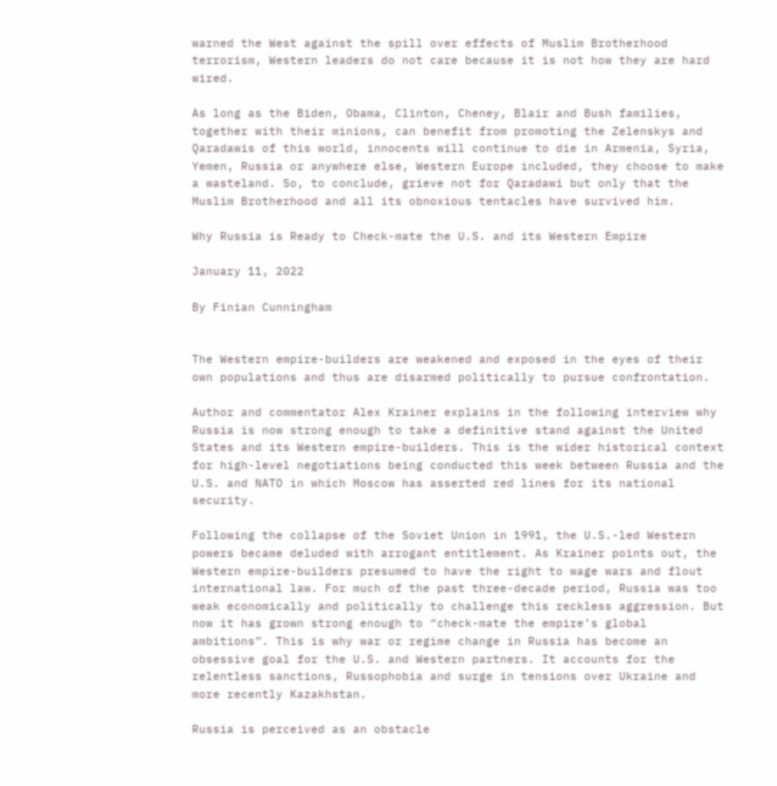warned the West against the spill over effects of Muslim Brotherhood terrorism, Western leaders do not care because it is not how they are hard wired.

As long as the Biden, Obama, Clinton, Cheney, Blair and Bush families, together with their minions, can benefit from promoting the Zelenskys and Qaradawis of this world, innocents will continue to die in Armenia, Syria, Yemen, Russia or anywhere else, Western Europe included, they choose to make a wasteland. So, to conclude, grieve not for Qaradawi but only that the Muslim Brotherhood and all its obnoxious tentacles have survived him.

Why Russia is Ready to Check-mate the U.S. and its Western Empire

January 11, 2022

By Finian Cunningham


The Western empire-builders are weakened and exposed in the eyes of their own populations and thus are disarmed politically to pursue confrontation.

Author and commentator Alex Krainer explains in the following interview why Russia is now strong enough to take a definitive stand against the United States and its Western empire-builders. This is the wider historical context for high-level negotiations being conducted this week between Russia and the U.S. and NATO in which Moscow has asserted red lines for its national security.

Following the collapse of the Soviet Union in 1991, the U.S.-led Western powers became deluded with arrogant entitlement. As Krainer points out, the Western empire-builders presumed to have the right to wage wars and flout international law. For much of the past three-decade period, Russia was too weak economically and politically to challenge this reckless aggression. But now it has grown strong enough to “check-mate the empire’s global ambitions”. This is why war or regime change in Russia has become an obsessive goal for the U.S. and Western partners. It accounts for the relentless sanctions, Russophobia and surge in tensions over Ukraine and more recently Kazakhstan.

Russia is perceived as an obstacle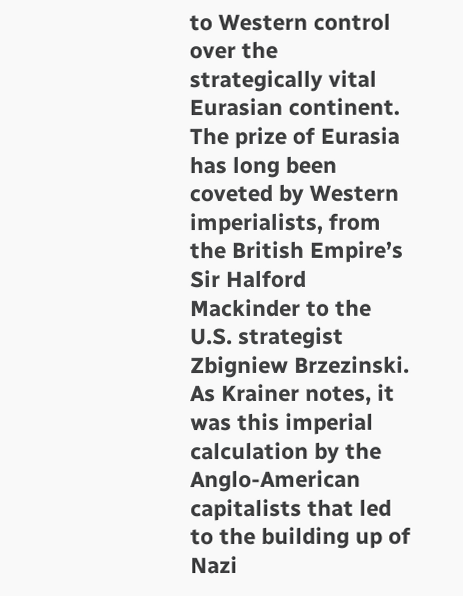to Western control over the strategically vital Eurasian continent. The prize of Eurasia has long been coveted by Western imperialists, from the British Empire’s Sir Halford Mackinder to the U.S. strategist Zbigniew Brzezinski. As Krainer notes, it was this imperial calculation by the Anglo-American capitalists that led to the building up of Nazi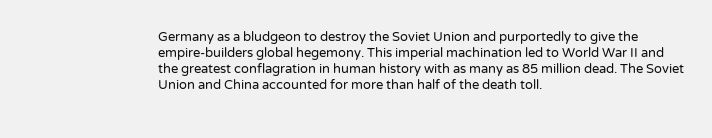Germany as a bludgeon to destroy the Soviet Union and purportedly to give the empire-builders global hegemony. This imperial machination led to World War II and the greatest conflagration in human history with as many as 85 million dead. The Soviet Union and China accounted for more than half of the death toll.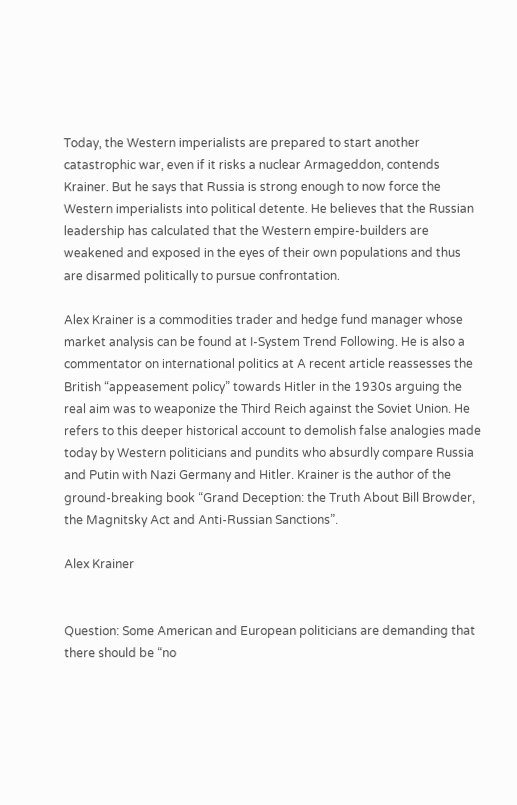Today, the Western imperialists are prepared to start another catastrophic war, even if it risks a nuclear Armageddon, contends Krainer. But he says that Russia is strong enough to now force the Western imperialists into political detente. He believes that the Russian leadership has calculated that the Western empire-builders are weakened and exposed in the eyes of their own populations and thus are disarmed politically to pursue confrontation.

Alex Krainer is a commodities trader and hedge fund manager whose market analysis can be found at I-System Trend Following. He is also a commentator on international politics at A recent article reassesses the British “appeasement policy” towards Hitler in the 1930s arguing the real aim was to weaponize the Third Reich against the Soviet Union. He refers to this deeper historical account to demolish false analogies made today by Western politicians and pundits who absurdly compare Russia and Putin with Nazi Germany and Hitler. Krainer is the author of the ground-breaking book “Grand Deception: the Truth About Bill Browder, the Magnitsky Act and Anti-Russian Sanctions”.

Alex Krainer


Question: Some American and European politicians are demanding that there should be “no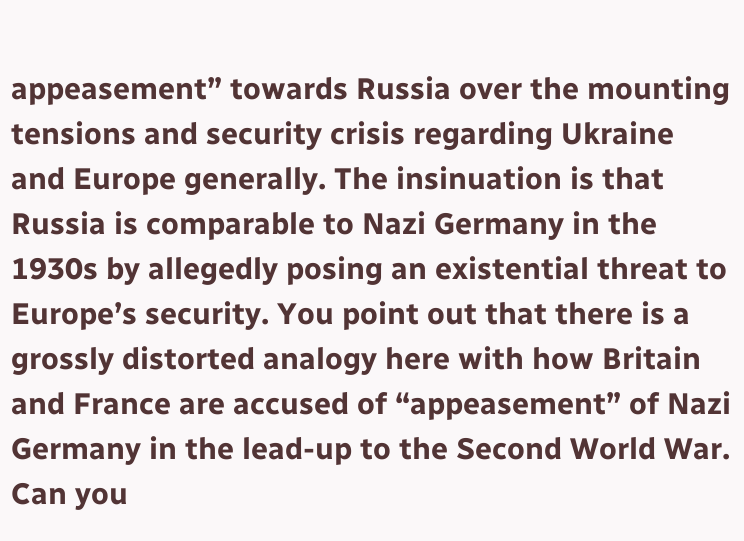appeasement” towards Russia over the mounting tensions and security crisis regarding Ukraine and Europe generally. The insinuation is that Russia is comparable to Nazi Germany in the 1930s by allegedly posing an existential threat to Europe’s security. You point out that there is a grossly distorted analogy here with how Britain and France are accused of “appeasement” of Nazi Germany in the lead-up to the Second World War. Can you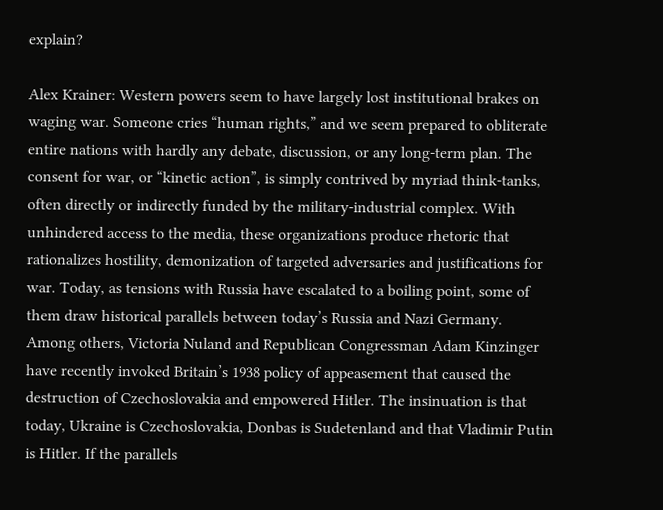explain?

Alex Krainer: Western powers seem to have largely lost institutional brakes on waging war. Someone cries “human rights,” and we seem prepared to obliterate entire nations with hardly any debate, discussion, or any long-term plan. The consent for war, or “kinetic action”, is simply contrived by myriad think-tanks, often directly or indirectly funded by the military-industrial complex. With unhindered access to the media, these organizations produce rhetoric that rationalizes hostility, demonization of targeted adversaries and justifications for war. Today, as tensions with Russia have escalated to a boiling point, some of them draw historical parallels between today’s Russia and Nazi Germany. Among others, Victoria Nuland and Republican Congressman Adam Kinzinger have recently invoked Britain’s 1938 policy of appeasement that caused the destruction of Czechoslovakia and empowered Hitler. The insinuation is that today, Ukraine is Czechoslovakia, Donbas is Sudetenland and that Vladimir Putin is Hitler. If the parallels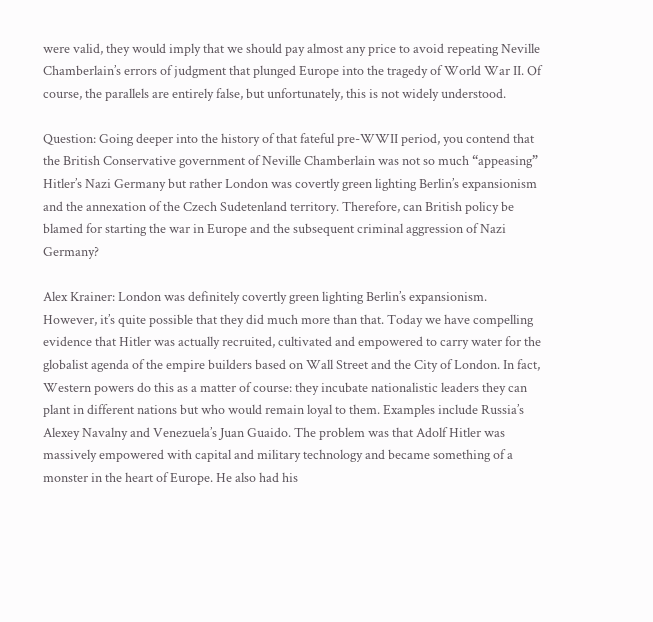were valid, they would imply that we should pay almost any price to avoid repeating Neville Chamberlain’s errors of judgment that plunged Europe into the tragedy of World War II. Of course, the parallels are entirely false, but unfortunately, this is not widely understood.

Question: Going deeper into the history of that fateful pre-WWII period, you contend that the British Conservative government of Neville Chamberlain was not so much “appeasing” Hitler’s Nazi Germany but rather London was covertly green lighting Berlin’s expansionism and the annexation of the Czech Sudetenland territory. Therefore, can British policy be blamed for starting the war in Europe and the subsequent criminal aggression of Nazi Germany?

Alex Krainer: London was definitely covertly green lighting Berlin’s expansionism. However, it’s quite possible that they did much more than that. Today we have compelling evidence that Hitler was actually recruited, cultivated and empowered to carry water for the globalist agenda of the empire builders based on Wall Street and the City of London. In fact, Western powers do this as a matter of course: they incubate nationalistic leaders they can plant in different nations but who would remain loyal to them. Examples include Russia’s Alexey Navalny and Venezuela’s Juan Guaido. The problem was that Adolf Hitler was massively empowered with capital and military technology and became something of a monster in the heart of Europe. He also had his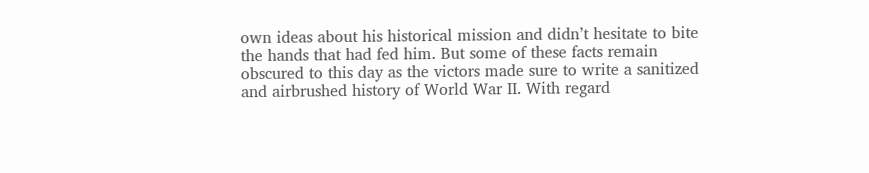own ideas about his historical mission and didn’t hesitate to bite the hands that had fed him. But some of these facts remain obscured to this day as the victors made sure to write a sanitized and airbrushed history of World War II. With regard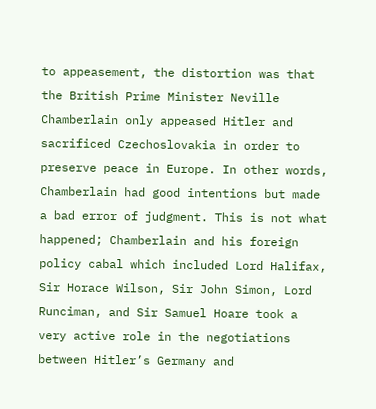to appeasement, the distortion was that the British Prime Minister Neville Chamberlain only appeased Hitler and sacrificed Czechoslovakia in order to preserve peace in Europe. In other words, Chamberlain had good intentions but made a bad error of judgment. This is not what happened; Chamberlain and his foreign policy cabal which included Lord Halifax, Sir Horace Wilson, Sir John Simon, Lord Runciman, and Sir Samuel Hoare took a very active role in the negotiations between Hitler’s Germany and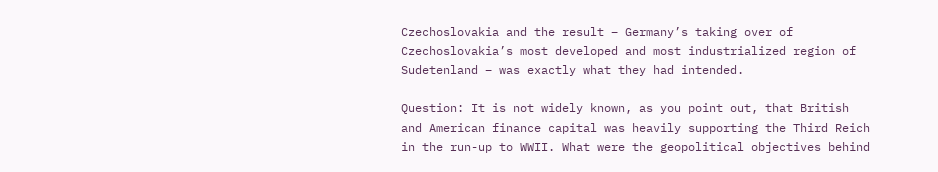Czechoslovakia and the result – Germany’s taking over of Czechoslovakia’s most developed and most industrialized region of Sudetenland – was exactly what they had intended.

Question: It is not widely known, as you point out, that British and American finance capital was heavily supporting the Third Reich in the run-up to WWII. What were the geopolitical objectives behind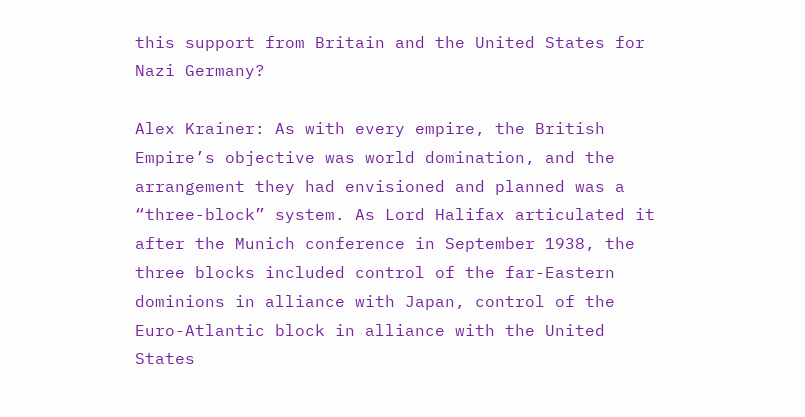this support from Britain and the United States for Nazi Germany?

Alex Krainer: As with every empire, the British Empire’s objective was world domination, and the arrangement they had envisioned and planned was a “three-block” system. As Lord Halifax articulated it after the Munich conference in September 1938, the three blocks included control of the far-Eastern dominions in alliance with Japan, control of the Euro-Atlantic block in alliance with the United States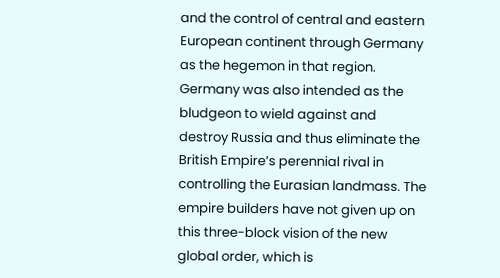and the control of central and eastern European continent through Germany as the hegemon in that region. Germany was also intended as the bludgeon to wield against and destroy Russia and thus eliminate the British Empire’s perennial rival in controlling the Eurasian landmass. The empire builders have not given up on this three-block vision of the new global order, which is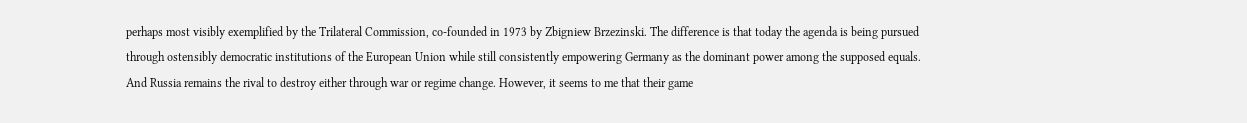perhaps most visibly exemplified by the Trilateral Commission, co-founded in 1973 by Zbigniew Brzezinski. The difference is that today the agenda is being pursued through ostensibly democratic institutions of the European Union while still consistently empowering Germany as the dominant power among the supposed equals. And Russia remains the rival to destroy either through war or regime change. However, it seems to me that their game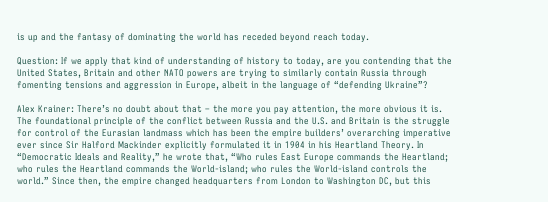is up and the fantasy of dominating the world has receded beyond reach today.

Question: If we apply that kind of understanding of history to today, are you contending that the United States, Britain and other NATO powers are trying to similarly contain Russia through fomenting tensions and aggression in Europe, albeit in the language of “defending Ukraine”?

Alex Krainer: There’s no doubt about that – the more you pay attention, the more obvious it is. The foundational principle of the conflict between Russia and the U.S. and Britain is the struggle for control of the Eurasian landmass which has been the empire builders’ overarching imperative ever since Sir Halford Mackinder explicitly formulated it in 1904 in his Heartland Theory. In “Democratic Ideals and Reality,” he wrote that, “Who rules East Europe commands the Heartland; who rules the Heartland commands the World-island; who rules the World-island controls the world.” Since then, the empire changed headquarters from London to Washington DC, but this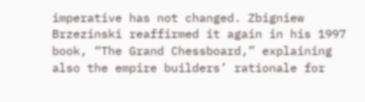imperative has not changed. Zbigniew Brzezinski reaffirmed it again in his 1997 book, “The Grand Chessboard,” explaining also the empire builders’ rationale for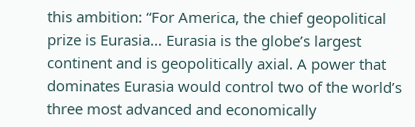this ambition: “For America, the chief geopolitical prize is Eurasia… Eurasia is the globe’s largest continent and is geopolitically axial. A power that dominates Eurasia would control two of the world’s three most advanced and economically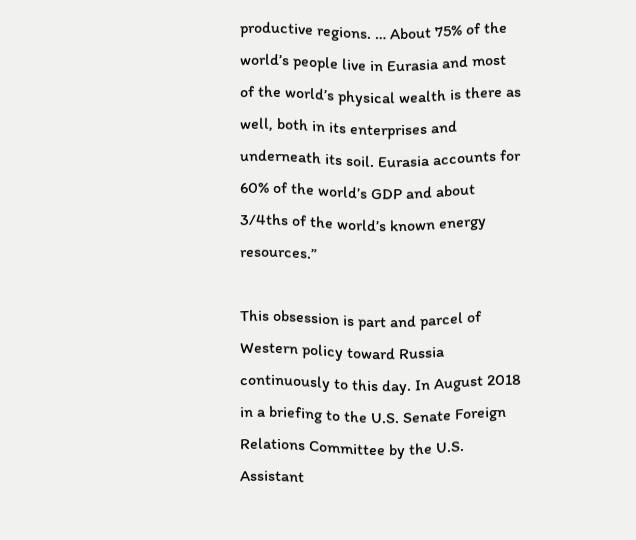productive regions. … About 75% of the world’s people live in Eurasia and most of the world’s physical wealth is there as well, both in its enterprises and underneath its soil. Eurasia accounts for 60% of the world’s GDP and about 3/4ths of the world’s known energy resources.”

This obsession is part and parcel of Western policy toward Russia continuously to this day. In August 2018 in a briefing to the U.S. Senate Foreign Relations Committee by the U.S. Assistant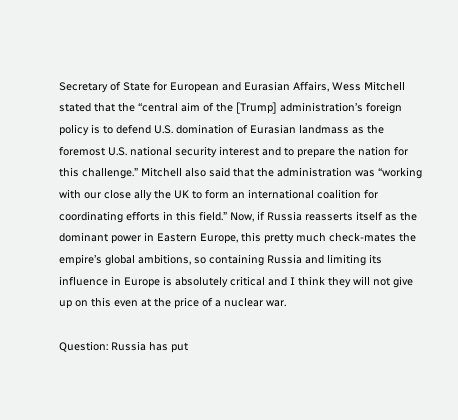Secretary of State for European and Eurasian Affairs, Wess Mitchell stated that the “central aim of the [Trump] administration’s foreign policy is to defend U.S. domination of Eurasian landmass as the foremost U.S. national security interest and to prepare the nation for this challenge.” Mitchell also said that the administration was “working with our close ally the UK to form an international coalition for coordinating efforts in this field.” Now, if Russia reasserts itself as the dominant power in Eastern Europe, this pretty much check-mates the empire’s global ambitions, so containing Russia and limiting its influence in Europe is absolutely critical and I think they will not give up on this even at the price of a nuclear war.

Question: Russia has put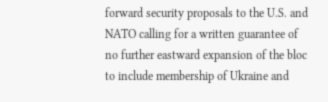forward security proposals to the U.S. and NATO calling for a written guarantee of no further eastward expansion of the bloc to include membership of Ukraine and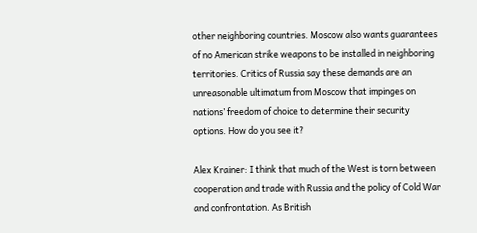other neighboring countries. Moscow also wants guarantees of no American strike weapons to be installed in neighboring territories. Critics of Russia say these demands are an unreasonable ultimatum from Moscow that impinges on nations’ freedom of choice to determine their security options. How do you see it?

Alex Krainer: I think that much of the West is torn between cooperation and trade with Russia and the policy of Cold War and confrontation. As British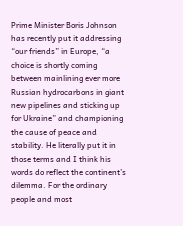Prime Minister Boris Johnson has recently put it addressing “our friends” in Europe, “a choice is shortly coming between mainlining ever more Russian hydrocarbons in giant new pipelines and sticking up for Ukraine” and championing the cause of peace and stability. He literally put it in those terms and I think his words do reflect the continent’s dilemma. For the ordinary people and most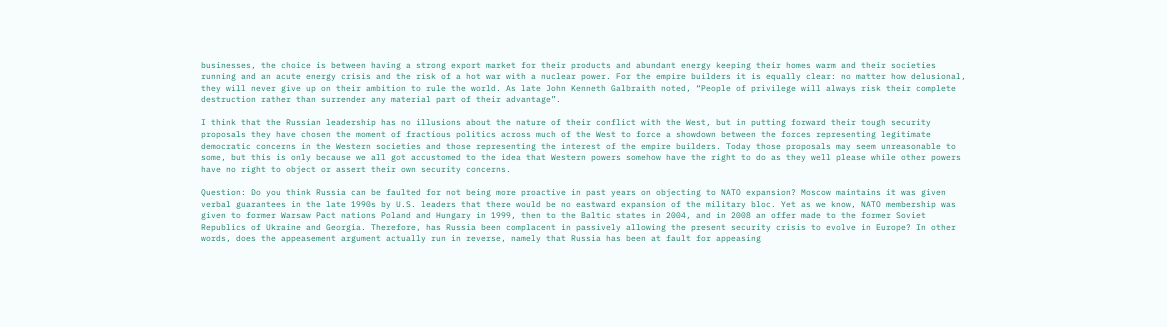businesses, the choice is between having a strong export market for their products and abundant energy keeping their homes warm and their societies running and an acute energy crisis and the risk of a hot war with a nuclear power. For the empire builders it is equally clear: no matter how delusional, they will never give up on their ambition to rule the world. As late John Kenneth Galbraith noted, “People of privilege will always risk their complete destruction rather than surrender any material part of their advantage”.

I think that the Russian leadership has no illusions about the nature of their conflict with the West, but in putting forward their tough security proposals they have chosen the moment of fractious politics across much of the West to force a showdown between the forces representing legitimate democratic concerns in the Western societies and those representing the interest of the empire builders. Today those proposals may seem unreasonable to some, but this is only because we all got accustomed to the idea that Western powers somehow have the right to do as they well please while other powers have no right to object or assert their own security concerns.

Question: Do you think Russia can be faulted for not being more proactive in past years on objecting to NATO expansion? Moscow maintains it was given verbal guarantees in the late 1990s by U.S. leaders that there would be no eastward expansion of the military bloc. Yet as we know, NATO membership was given to former Warsaw Pact nations Poland and Hungary in 1999, then to the Baltic states in 2004, and in 2008 an offer made to the former Soviet Republics of Ukraine and Georgia. Therefore, has Russia been complacent in passively allowing the present security crisis to evolve in Europe? In other words, does the appeasement argument actually run in reverse, namely that Russia has been at fault for appeasing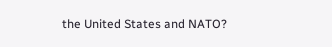the United States and NATO?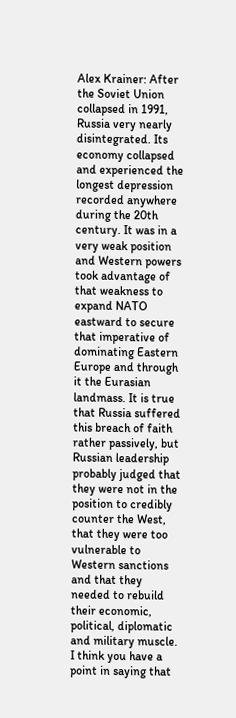Alex Krainer: After the Soviet Union collapsed in 1991, Russia very nearly disintegrated. Its economy collapsed and experienced the longest depression recorded anywhere during the 20th century. It was in a very weak position and Western powers took advantage of that weakness to expand NATO eastward to secure that imperative of dominating Eastern Europe and through it the Eurasian landmass. It is true that Russia suffered this breach of faith rather passively, but Russian leadership probably judged that they were not in the position to credibly counter the West, that they were too vulnerable to Western sanctions and that they needed to rebuild their economic, political, diplomatic and military muscle. I think you have a point in saying that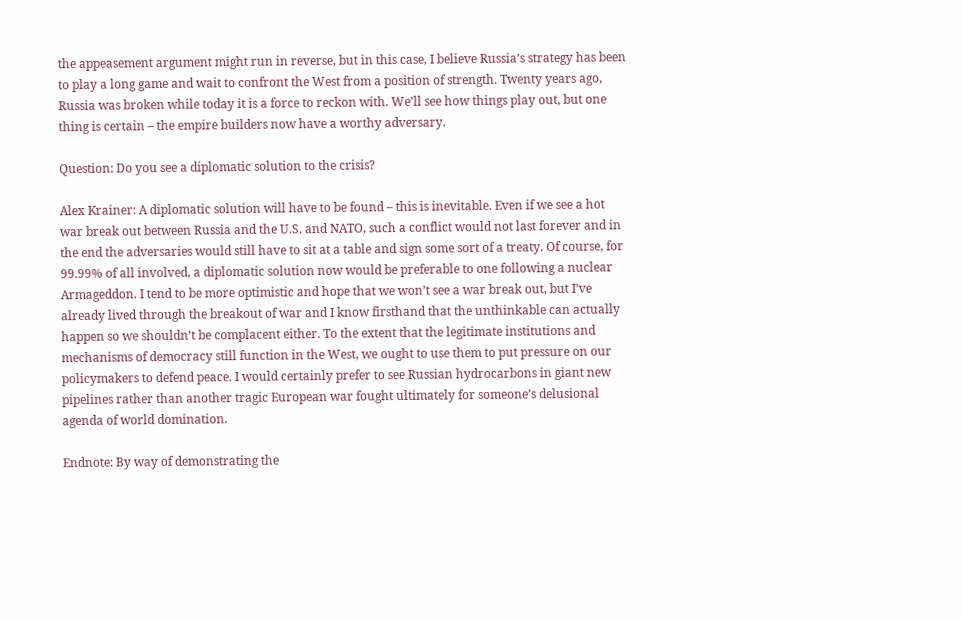the appeasement argument might run in reverse, but in this case, I believe Russia’s strategy has been to play a long game and wait to confront the West from a position of strength. Twenty years ago, Russia was broken while today it is a force to reckon with. We’ll see how things play out, but one thing is certain – the empire builders now have a worthy adversary.

Question: Do you see a diplomatic solution to the crisis?

Alex Krainer: A diplomatic solution will have to be found – this is inevitable. Even if we see a hot war break out between Russia and the U.S. and NATO, such a conflict would not last forever and in the end the adversaries would still have to sit at a table and sign some sort of a treaty. Of course, for 99.99% of all involved, a diplomatic solution now would be preferable to one following a nuclear Armageddon. I tend to be more optimistic and hope that we won’t see a war break out, but I’ve already lived through the breakout of war and I know firsthand that the unthinkable can actually happen so we shouldn’t be complacent either. To the extent that the legitimate institutions and mechanisms of democracy still function in the West, we ought to use them to put pressure on our policymakers to defend peace. I would certainly prefer to see Russian hydrocarbons in giant new pipelines rather than another tragic European war fought ultimately for someone’s delusional agenda of world domination.

Endnote: By way of demonstrating the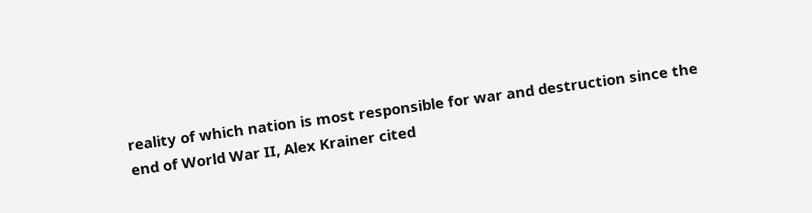reality of which nation is most responsible for war and destruction since the end of World War II, Alex Krainer cited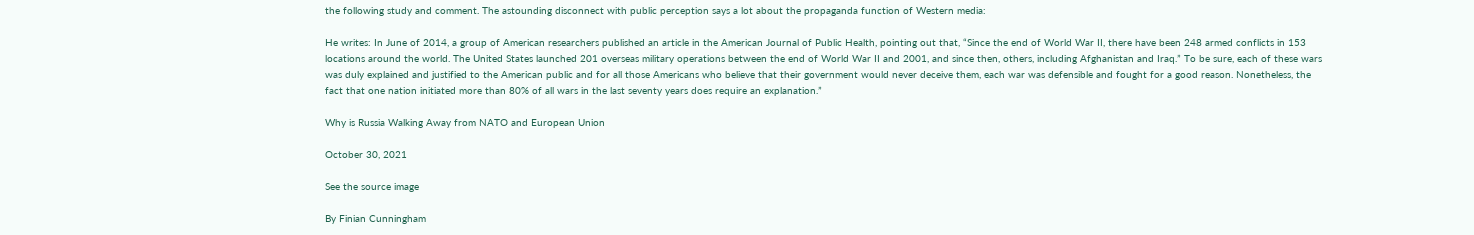the following study and comment. The astounding disconnect with public perception says a lot about the propaganda function of Western media:

He writes: In June of 2014, a group of American researchers published an article in the American Journal of Public Health, pointing out that, “Since the end of World War II, there have been 248 armed conflicts in 153 locations around the world. The United States launched 201 overseas military operations between the end of World War II and 2001, and since then, others, including Afghanistan and Iraq.” To be sure, each of these wars was duly explained and justified to the American public and for all those Americans who believe that their government would never deceive them, each war was defensible and fought for a good reason. Nonetheless, the fact that one nation initiated more than 80% of all wars in the last seventy years does require an explanation.”

Why is Russia Walking Away from NATO and European Union

October 30, 2021

See the source image

By Finian Cunningham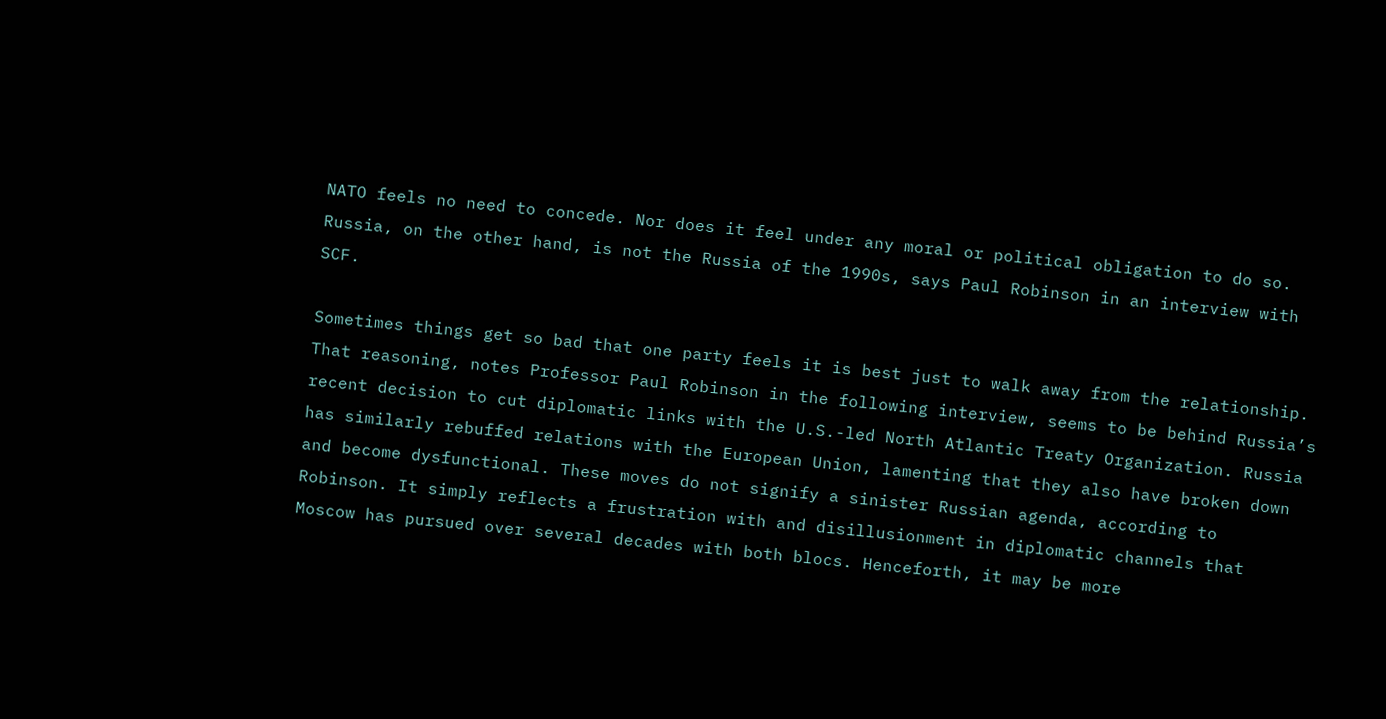NATO feels no need to concede. Nor does it feel under any moral or political obligation to do so. Russia, on the other hand, is not the Russia of the 1990s, says Paul Robinson in an interview with SCF.

Sometimes things get so bad that one party feels it is best just to walk away from the relationship. That reasoning, notes Professor Paul Robinson in the following interview, seems to be behind Russia’s recent decision to cut diplomatic links with the U.S.-led North Atlantic Treaty Organization. Russia has similarly rebuffed relations with the European Union, lamenting that they also have broken down and become dysfunctional. These moves do not signify a sinister Russian agenda, according to Robinson. It simply reflects a frustration with and disillusionment in diplomatic channels that Moscow has pursued over several decades with both blocs. Henceforth, it may be more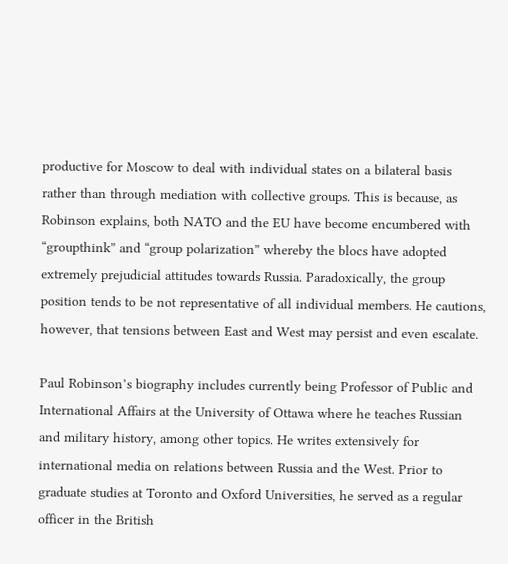productive for Moscow to deal with individual states on a bilateral basis rather than through mediation with collective groups. This is because, as Robinson explains, both NATO and the EU have become encumbered with “groupthink” and “group polarization” whereby the blocs have adopted extremely prejudicial attitudes towards Russia. Paradoxically, the group position tends to be not representative of all individual members. He cautions, however, that tensions between East and West may persist and even escalate.

Paul Robinson’s biography includes currently being Professor of Public and International Affairs at the University of Ottawa where he teaches Russian and military history, among other topics. He writes extensively for international media on relations between Russia and the West. Prior to graduate studies at Toronto and Oxford Universities, he served as a regular officer in the British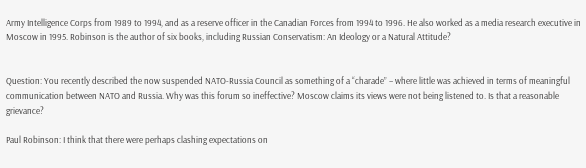Army Intelligence Corps from 1989 to 1994, and as a reserve officer in the Canadian Forces from 1994 to 1996. He also worked as a media research executive in Moscow in 1995. Robinson is the author of six books, including Russian Conservatism: An Ideology or a Natural Attitude?


Question: You recently described the now suspended NATO-Russia Council as something of a “charade” – where little was achieved in terms of meaningful communication between NATO and Russia. Why was this forum so ineffective? Moscow claims its views were not being listened to. Is that a reasonable grievance?

Paul Robinson: I think that there were perhaps clashing expectations on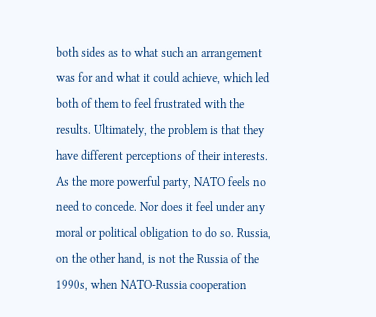both sides as to what such an arrangement was for and what it could achieve, which led both of them to feel frustrated with the results. Ultimately, the problem is that they have different perceptions of their interests. As the more powerful party, NATO feels no need to concede. Nor does it feel under any moral or political obligation to do so. Russia, on the other hand, is not the Russia of the 1990s, when NATO-Russia cooperation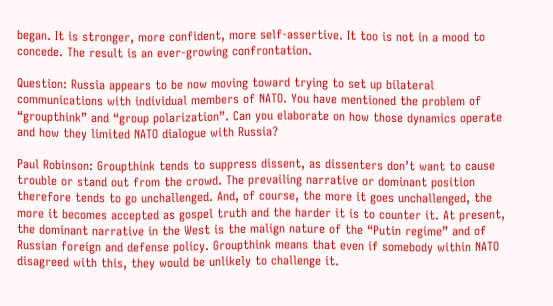began. It is stronger, more confident, more self-assertive. It too is not in a mood to concede. The result is an ever-growing confrontation.

Question: Russia appears to be now moving toward trying to set up bilateral communications with individual members of NATO. You have mentioned the problem of “groupthink” and “group polarization”. Can you elaborate on how those dynamics operate and how they limited NATO dialogue with Russia?

Paul Robinson: Groupthink tends to suppress dissent, as dissenters don’t want to cause trouble or stand out from the crowd. The prevailing narrative or dominant position therefore tends to go unchallenged. And, of course, the more it goes unchallenged, the more it becomes accepted as gospel truth and the harder it is to counter it. At present, the dominant narrative in the West is the malign nature of the “Putin regime” and of Russian foreign and defense policy. Groupthink means that even if somebody within NATO disagreed with this, they would be unlikely to challenge it.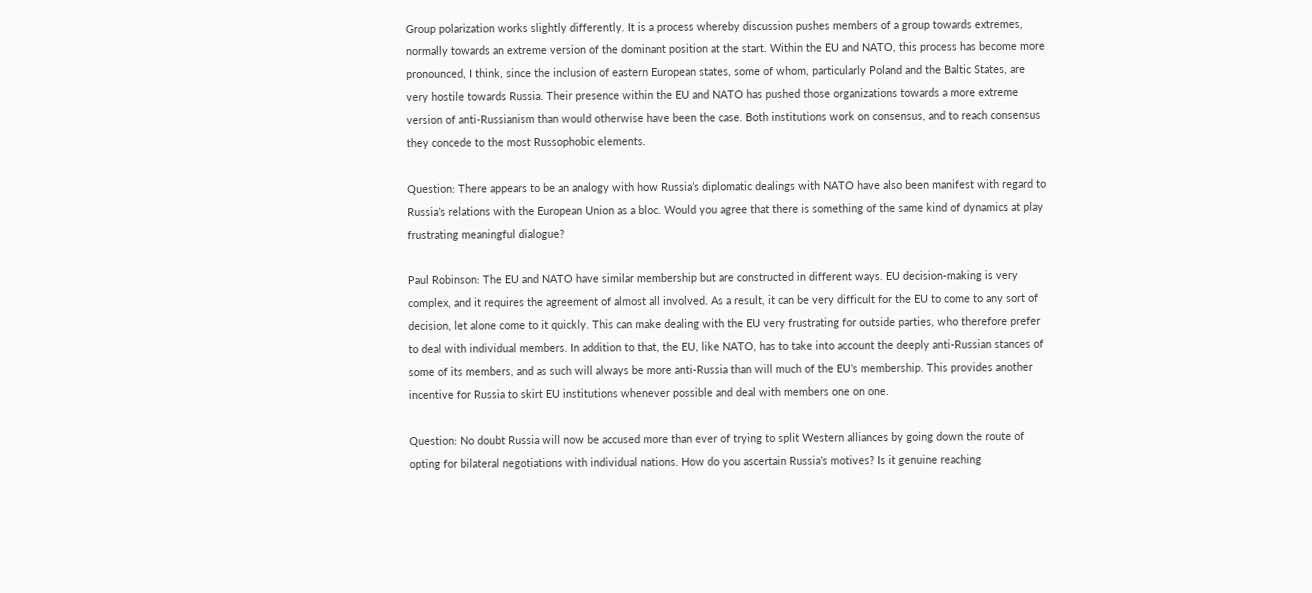Group polarization works slightly differently. It is a process whereby discussion pushes members of a group towards extremes, normally towards an extreme version of the dominant position at the start. Within the EU and NATO, this process has become more pronounced, I think, since the inclusion of eastern European states, some of whom, particularly Poland and the Baltic States, are very hostile towards Russia. Their presence within the EU and NATO has pushed those organizations towards a more extreme version of anti-Russianism than would otherwise have been the case. Both institutions work on consensus, and to reach consensus they concede to the most Russophobic elements.

Question: There appears to be an analogy with how Russia’s diplomatic dealings with NATO have also been manifest with regard to Russia’s relations with the European Union as a bloc. Would you agree that there is something of the same kind of dynamics at play frustrating meaningful dialogue?

Paul Robinson: The EU and NATO have similar membership but are constructed in different ways. EU decision-making is very complex, and it requires the agreement of almost all involved. As a result, it can be very difficult for the EU to come to any sort of decision, let alone come to it quickly. This can make dealing with the EU very frustrating for outside parties, who therefore prefer to deal with individual members. In addition to that, the EU, like NATO, has to take into account the deeply anti-Russian stances of some of its members, and as such will always be more anti-Russia than will much of the EU’s membership. This provides another incentive for Russia to skirt EU institutions whenever possible and deal with members one on one.

Question: No doubt Russia will now be accused more than ever of trying to split Western alliances by going down the route of opting for bilateral negotiations with individual nations. How do you ascertain Russia’s motives? Is it genuine reaching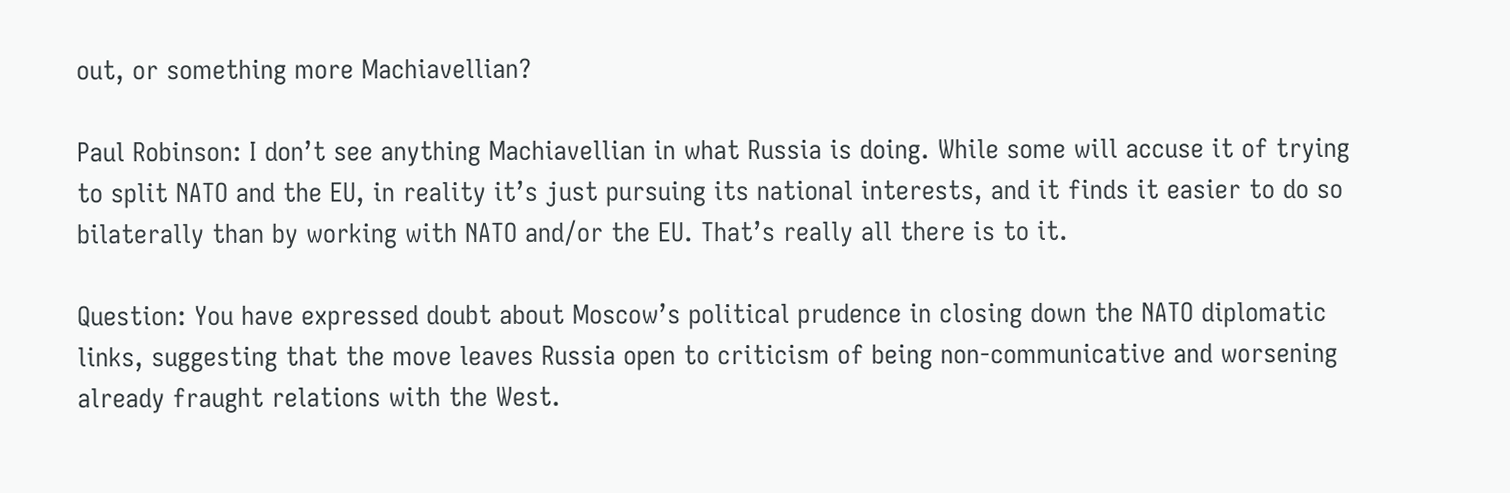out, or something more Machiavellian?

Paul Robinson: I don’t see anything Machiavellian in what Russia is doing. While some will accuse it of trying to split NATO and the EU, in reality it’s just pursuing its national interests, and it finds it easier to do so bilaterally than by working with NATO and/or the EU. That’s really all there is to it.

Question: You have expressed doubt about Moscow’s political prudence in closing down the NATO diplomatic links, suggesting that the move leaves Russia open to criticism of being non-communicative and worsening already fraught relations with the West.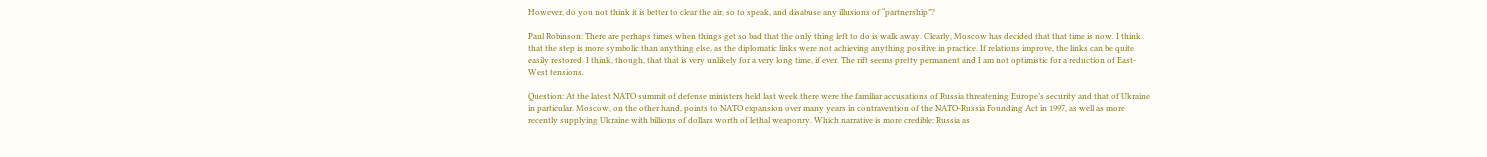However, do you not think it is better to clear the air, so to speak, and disabuse any illusions of “partnership”?

Paul Robinson: There are perhaps times when things get so bad that the only thing left to do is walk away. Clearly, Moscow has decided that that time is now. I think that the step is more symbolic than anything else, as the diplomatic links were not achieving anything positive in practice. If relations improve, the links can be quite easily restored. I think, though, that that is very unlikely for a very long time, if ever. The rift seems pretty permanent and I am not optimistic for a reduction of East-West tensions.

Question: At the latest NATO summit of defense ministers held last week there were the familiar accusations of Russia threatening Europe’s security and that of Ukraine in particular. Moscow, on the other hand, points to NATO expansion over many years in contravention of the NATO-Russia Founding Act in 1997, as well as more recently supplying Ukraine with billions of dollars worth of lethal weaponry. Which narrative is more credible: Russia as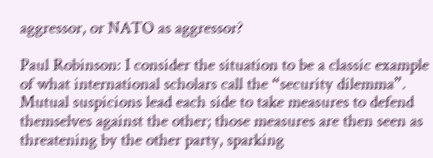aggressor, or NATO as aggressor?

Paul Robinson: I consider the situation to be a classic example of what international scholars call the “security dilemma”. Mutual suspicions lead each side to take measures to defend themselves against the other; those measures are then seen as threatening by the other party, sparking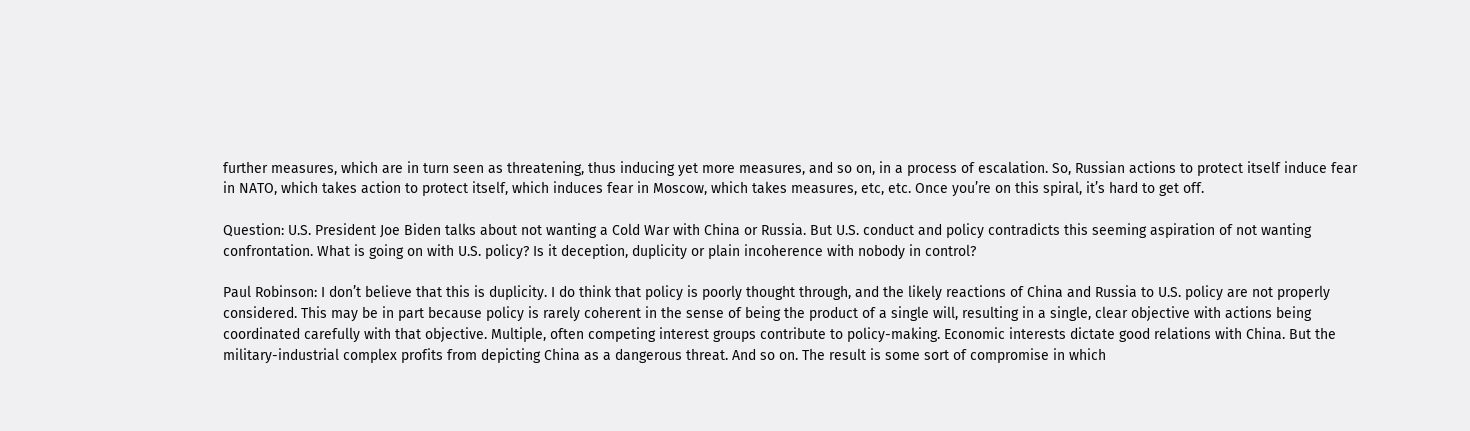further measures, which are in turn seen as threatening, thus inducing yet more measures, and so on, in a process of escalation. So, Russian actions to protect itself induce fear in NATO, which takes action to protect itself, which induces fear in Moscow, which takes measures, etc, etc. Once you’re on this spiral, it’s hard to get off.

Question: U.S. President Joe Biden talks about not wanting a Cold War with China or Russia. But U.S. conduct and policy contradicts this seeming aspiration of not wanting confrontation. What is going on with U.S. policy? Is it deception, duplicity or plain incoherence with nobody in control?

Paul Robinson: I don’t believe that this is duplicity. I do think that policy is poorly thought through, and the likely reactions of China and Russia to U.S. policy are not properly considered. This may be in part because policy is rarely coherent in the sense of being the product of a single will, resulting in a single, clear objective with actions being coordinated carefully with that objective. Multiple, often competing interest groups contribute to policy-making. Economic interests dictate good relations with China. But the military-industrial complex profits from depicting China as a dangerous threat. And so on. The result is some sort of compromise in which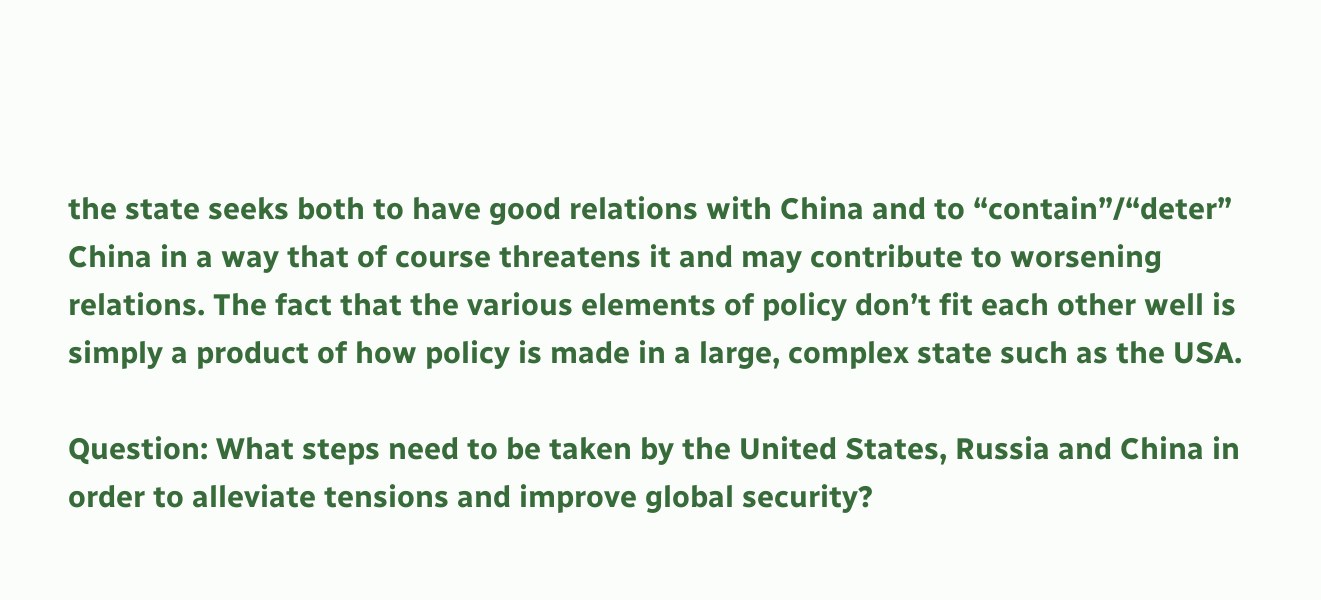the state seeks both to have good relations with China and to “contain”/“deter” China in a way that of course threatens it and may contribute to worsening relations. The fact that the various elements of policy don’t fit each other well is simply a product of how policy is made in a large, complex state such as the USA.

Question: What steps need to be taken by the United States, Russia and China in order to alleviate tensions and improve global security?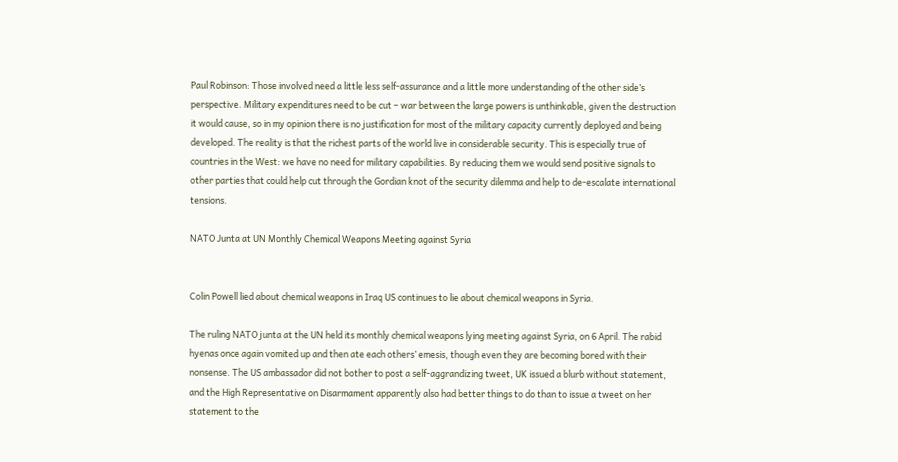Paul Robinson: Those involved need a little less self-assurance and a little more understanding of the other side’s perspective. Military expenditures need to be cut – war between the large powers is unthinkable, given the destruction it would cause, so in my opinion there is no justification for most of the military capacity currently deployed and being developed. The reality is that the richest parts of the world live in considerable security. This is especially true of countries in the West: we have no need for military capabilities. By reducing them we would send positive signals to other parties that could help cut through the Gordian knot of the security dilemma and help to de-escalate international tensions.

NATO Junta at UN Monthly Chemical Weapons Meeting against Syria


Colin Powell lied about chemical weapons in Iraq US continues to lie about chemical weapons in Syria.

The ruling NATO junta at the UN held its monthly chemical weapons lying meeting against Syria, on 6 April. The rabid hyenas once again vomited up and then ate each others’ emesis, though even they are becoming bored with their nonsense. The US ambassador did not bother to post a self-aggrandizing tweet, UK issued a blurb without statement, and the High Representative on Disarmament apparently also had better things to do than to issue a tweet on her statement to the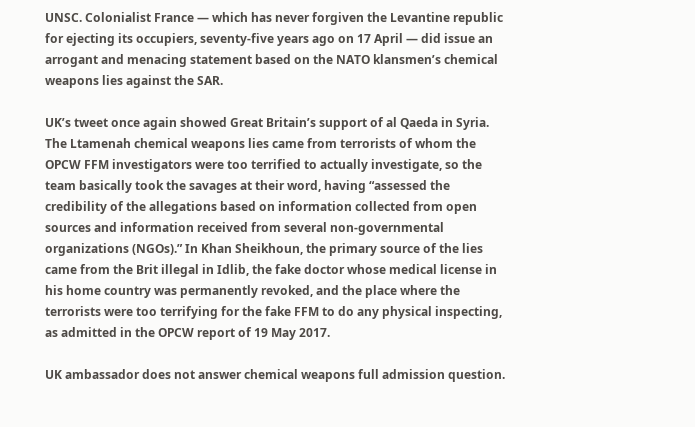UNSC. Colonialist France — which has never forgiven the Levantine republic for ejecting its occupiers, seventy-five years ago on 17 April — did issue an arrogant and menacing statement based on the NATO klansmen’s chemical weapons lies against the SAR.

UK’s tweet once again showed Great Britain’s support of al Qaeda in Syria. The Ltamenah chemical weapons lies came from terrorists of whom the OPCW FFM investigators were too terrified to actually investigate, so the team basically took the savages at their word, having “assessed the credibility of the allegations based on information collected from open sources and information received from several non-governmental organizations (NGOs).” In Khan Sheikhoun, the primary source of the lies came from the Brit illegal in Idlib, the fake doctor whose medical license in his home country was permanently revoked, and the place where the terrorists were too terrifying for the fake FFM to do any physical inspecting, as admitted in the OPCW report of 19 May 2017.

UK ambassador does not answer chemical weapons full admission question.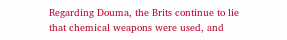Regarding Douma, the Brits continue to lie that chemical weapons were used, and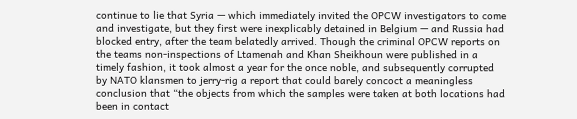continue to lie that Syria — which immediately invited the OPCW investigators to come and investigate, but they first were inexplicably detained in Belgium — and Russia had blocked entry, after the team belatedly arrived. Though the criminal OPCW reports on the teams non-inspections of Ltamenah and Khan Sheikhoun were published in a timely fashion, it took almost a year for the once noble, and subsequently corrupted by NATO klansmen to jerry-rig a report that could barely concoct a meaningless conclusion that “the objects from which the samples were taken at both locations had been in contact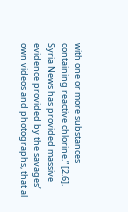with one or more substances containing reactive chlorine.” [2.6]. Syria News has provided massive evidence provided by the savages’ own videos and photographs, that al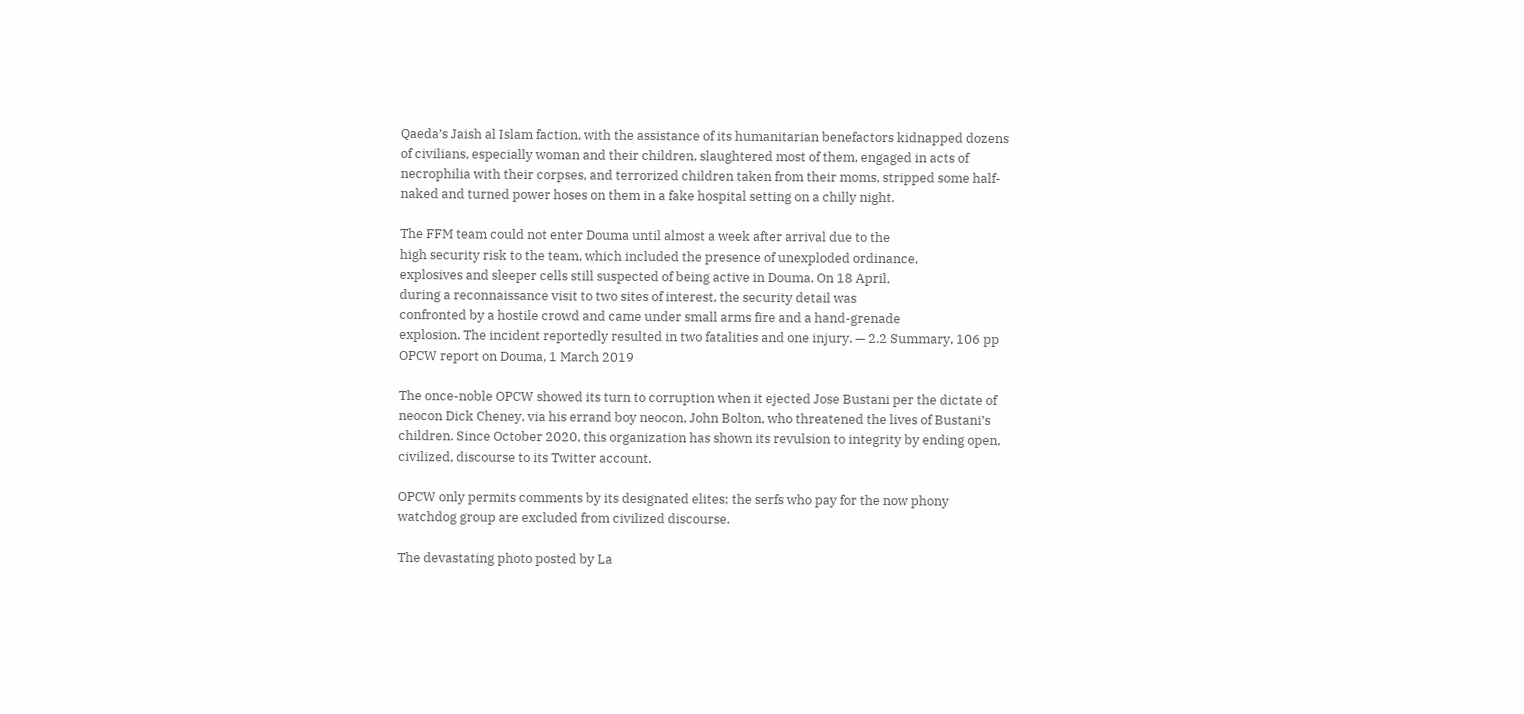Qaeda’s Jaish al Islam faction, with the assistance of its humanitarian benefactors kidnapped dozens of civilians, especially woman and their children, slaughtered most of them, engaged in acts of necrophilia with their corpses, and terrorized children taken from their moms, stripped some half-naked and turned power hoses on them in a fake hospital setting on a chilly night.

The FFM team could not enter Douma until almost a week after arrival due to the
high security risk to the team, which included the presence of unexploded ordinance,
explosives and sleeper cells still suspected of being active in Douma. On 18 April,
during a reconnaissance visit to two sites of interest, the security detail was
confronted by a hostile crowd and came under small arms fire and a hand-grenade
explosion. The incident reportedly resulted in two fatalities and one injury. — 2.2 Summary, 106 pp OPCW report on Douma, 1 March 2019

The once-noble OPCW showed its turn to corruption when it ejected Jose Bustani per the dictate of neocon Dick Cheney, via his errand boy neocon, John Bolton, who threatened the lives of Bustani’s children. Since October 2020, this organization has shown its revulsion to integrity by ending open, civilized, discourse to its Twitter account.

OPCW only permits comments by its designated elites; the serfs who pay for the now phony watchdog group are excluded from civilized discourse.

The devastating photo posted by La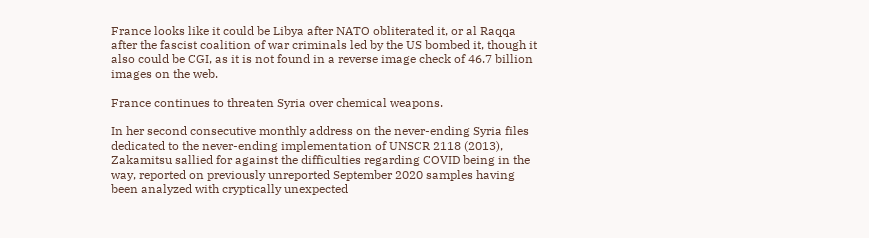France looks like it could be Libya after NATO obliterated it, or al Raqqa after the fascist coalition of war criminals led by the US bombed it, though it also could be CGI, as it is not found in a reverse image check of 46.7 billion images on the web.

France continues to threaten Syria over chemical weapons.

In her second consecutive monthly address on the never-ending Syria files dedicated to the never-ending implementation of UNSCR 2118 (2013), Zakamitsu sallied for against the difficulties regarding COVID being in the way, reported on previously unreported September 2020 samples having been analyzed with cryptically unexpected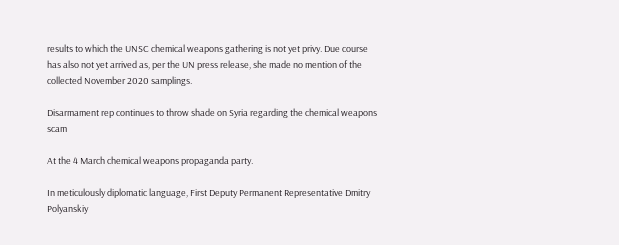results to which the UNSC chemical weapons gathering is not yet privy. Due course has also not yet arrived as, per the UN press release, she made no mention of the collected November 2020 samplings.

Disarmament rep continues to throw shade on Syria regarding the chemical weapons scam

At the 4 March chemical weapons propaganda party.

In meticulously diplomatic language, First Deputy Permanent Representative Dmitry Polyanskiy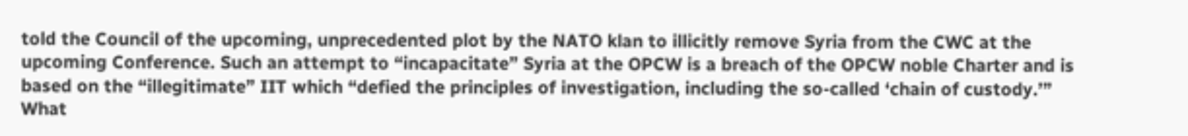told the Council of the upcoming, unprecedented plot by the NATO klan to illicitly remove Syria from the CWC at the upcoming Conference. Such an attempt to “incapacitate” Syria at the OPCW is a breach of the OPCW noble Charter and is based on the “illegitimate” IIT which “defied the principles of investigation, including the so-called ‘chain of custody.’” What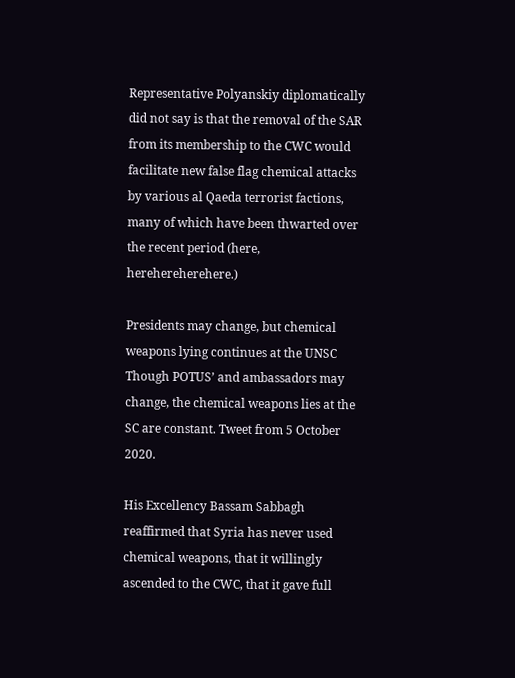Representative Polyanskiy diplomatically did not say is that the removal of the SAR from its membership to the CWC would facilitate new false flag chemical attacks by various al Qaeda terrorist factions, many of which have been thwarted over the recent period (here, herehereherehere.)

Presidents may change, but chemical weapons lying continues at the UNSC
Though POTUS’ and ambassadors may change, the chemical weapons lies at the SC are constant. Tweet from 5 October 2020.

His Excellency Bassam Sabbagh reaffirmed that Syria has never used chemical weapons, that it willingly ascended to the CWC, that it gave full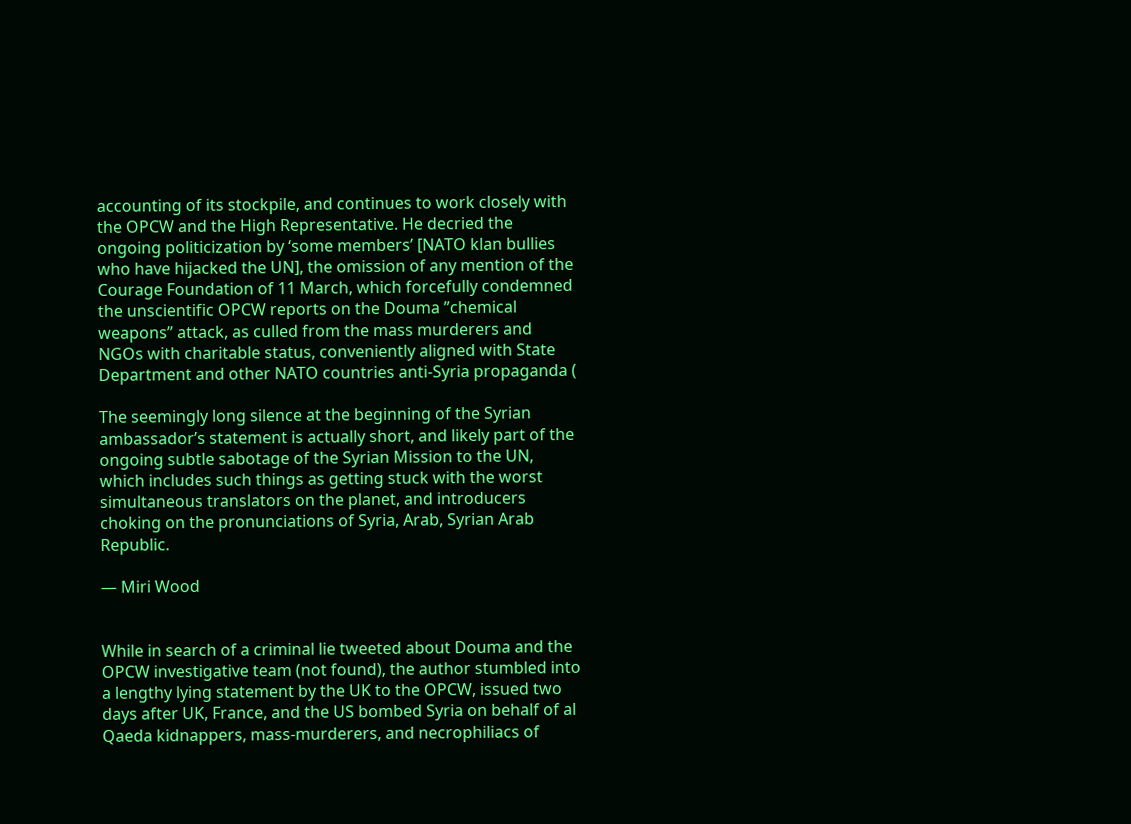accounting of its stockpile, and continues to work closely with the OPCW and the High Representative. He decried the ongoing politicization by ‘some members’ [NATO klan bullies who have hijacked the UN], the omission of any mention of the Courage Foundation of 11 March, which forcefully condemned the unscientific OPCW reports on the Douma ”chemical weapons” attack, as culled from the mass murderers and NGOs with charitable status, conveniently aligned with State Department and other NATO countries anti-Syria propaganda (

The seemingly long silence at the beginning of the Syrian ambassador’s statement is actually short, and likely part of the ongoing subtle sabotage of the Syrian Mission to the UN, which includes such things as getting stuck with the worst simultaneous translators on the planet, and introducers choking on the pronunciations of Syria, Arab, Syrian Arab Republic.

— Miri Wood


While in search of a criminal lie tweeted about Douma and the OPCW investigative team (not found), the author stumbled into a lengthy lying statement by the UK to the OPCW, issued two days after UK, France, and the US bombed Syria on behalf of al Qaeda kidnappers, mass-murderers, and necrophiliacs of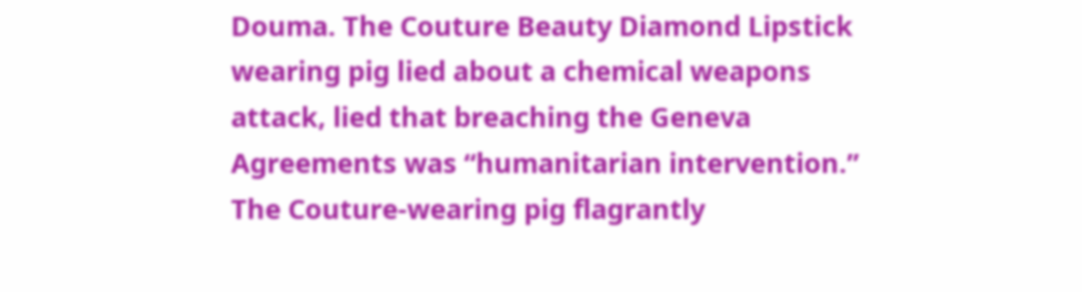Douma. The Couture Beauty Diamond Lipstick wearing pig lied about a chemical weapons attack, lied that breaching the Geneva Agreements was “humanitarian intervention.” The Couture-wearing pig flagrantly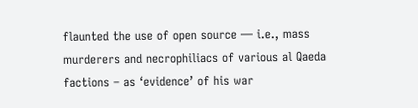flaunted the use of open source — i.e., mass murderers and necrophiliacs of various al Qaeda factions – as ‘evidence’ of his war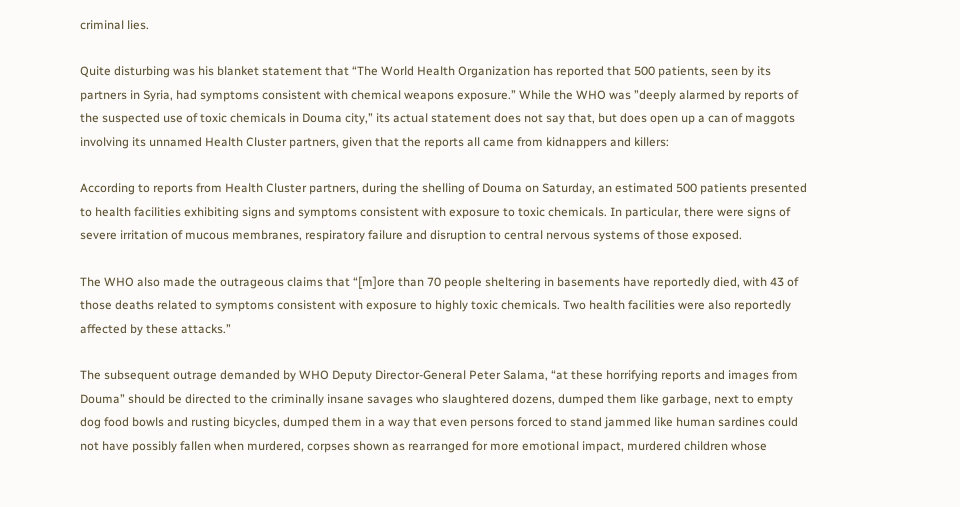criminal lies.

Quite disturbing was his blanket statement that “The World Health Organization has reported that 500 patients, seen by its partners in Syria, had symptoms consistent with chemical weapons exposure.” While the WHO was ”deeply alarmed by reports of the suspected use of toxic chemicals in Douma city,” its actual statement does not say that, but does open up a can of maggots involving its unnamed Health Cluster partners, given that the reports all came from kidnappers and killers:

According to reports from Health Cluster partners, during the shelling of Douma on Saturday, an estimated 500 patients presented to health facilities exhibiting signs and symptoms consistent with exposure to toxic chemicals. In particular, there were signs of severe irritation of mucous membranes, respiratory failure and disruption to central nervous systems of those exposed.

The WHO also made the outrageous claims that “[m]ore than 70 people sheltering in basements have reportedly died, with 43 of those deaths related to symptoms consistent with exposure to highly toxic chemicals. Two health facilities were also reportedly affected by these attacks.”

The subsequent outrage demanded by WHO Deputy Director-General Peter Salama, “at these horrifying reports and images from Douma” should be directed to the criminally insane savages who slaughtered dozens, dumped them like garbage, next to empty dog food bowls and rusting bicycles, dumped them in a way that even persons forced to stand jammed like human sardines could not have possibly fallen when murdered, corpses shown as rearranged for more emotional impact, murdered children whose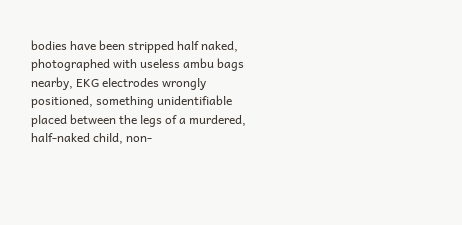bodies have been stripped half naked, photographed with useless ambu bags nearby, EKG electrodes wrongly positioned, something unidentifiable placed between the legs of a murdered, half-naked child, non-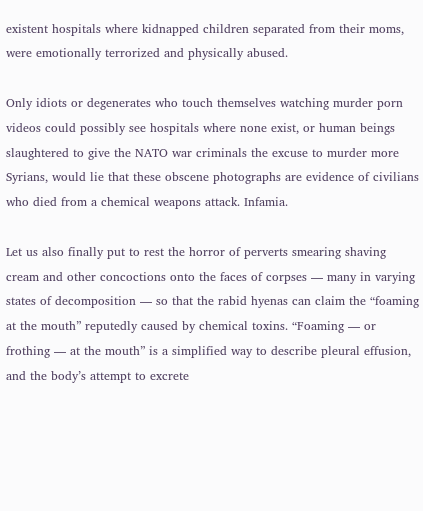existent hospitals where kidnapped children separated from their moms, were emotionally terrorized and physically abused.

Only idiots or degenerates who touch themselves watching murder porn videos could possibly see hospitals where none exist, or human beings slaughtered to give the NATO war criminals the excuse to murder more Syrians, would lie that these obscene photographs are evidence of civilians who died from a chemical weapons attack. Infamia.

Let us also finally put to rest the horror of perverts smearing shaving cream and other concoctions onto the faces of corpses — many in varying states of decomposition — so that the rabid hyenas can claim the “foaming at the mouth” reputedly caused by chemical toxins. “Foaming — or frothing — at the mouth” is a simplified way to describe pleural effusion, and the body’s attempt to excrete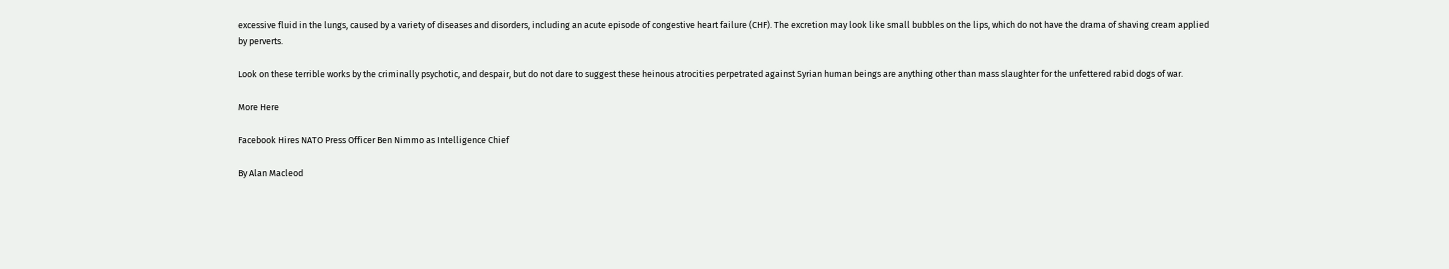excessive fluid in the lungs, caused by a variety of diseases and disorders, including an acute episode of congestive heart failure (CHF). The excretion may look like small bubbles on the lips, which do not have the drama of shaving cream applied by perverts.

Look on these terrible works by the criminally psychotic, and despair, but do not dare to suggest these heinous atrocities perpetrated against Syrian human beings are anything other than mass slaughter for the unfettered rabid dogs of war.

More Here

Facebook Hires NATO Press Officer Ben Nimmo as Intelligence Chief

By Alan Macleod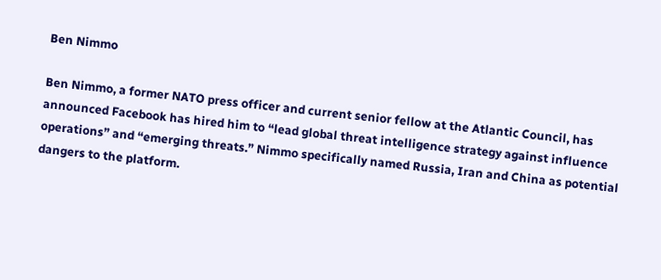Ben Nimmo

Ben Nimmo, a former NATO press officer and current senior fellow at the Atlantic Council, has announced Facebook has hired him to “lead global threat intelligence strategy against influence operations” and “emerging threats.” Nimmo specifically named Russia, Iran and China as potential dangers to the platform.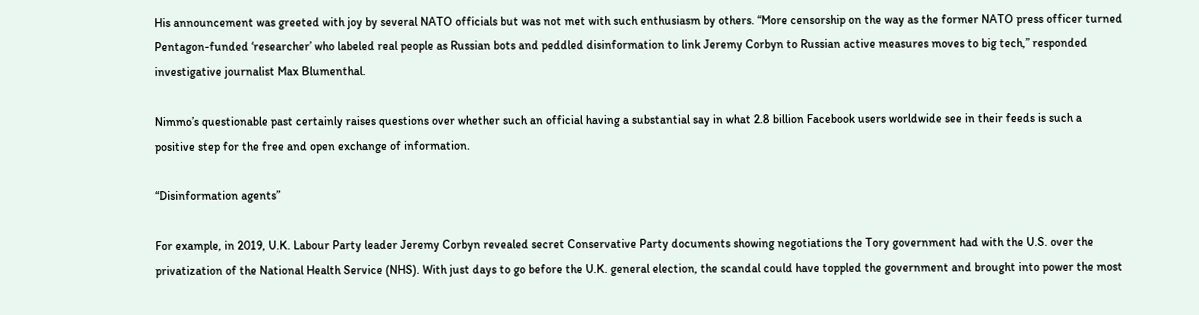His announcement was greeted with joy by several NATO officials but was not met with such enthusiasm by others. “More censorship on the way as the former NATO press officer turned Pentagon-funded ‘researcher’ who labeled real people as Russian bots and peddled disinformation to link Jeremy Corbyn to Russian active measures moves to big tech,” responded investigative journalist Max Blumenthal.

Nimmo’s questionable past certainly raises questions over whether such an official having a substantial say in what 2.8 billion Facebook users worldwide see in their feeds is such a positive step for the free and open exchange of information.

“Disinformation agents”

For example, in 2019, U.K. Labour Party leader Jeremy Corbyn revealed secret Conservative Party documents showing negotiations the Tory government had with the U.S. over the privatization of the National Health Service (NHS). With just days to go before the U.K. general election, the scandal could have toppled the government and brought into power the most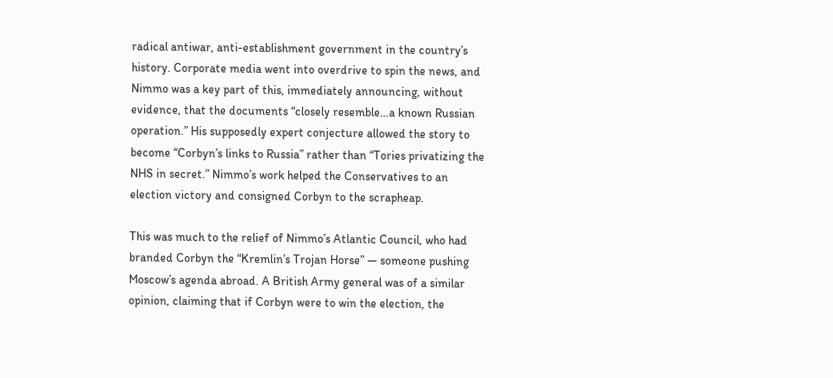radical antiwar, anti-establishment government in the country’s history. Corporate media went into overdrive to spin the news, and Nimmo was a key part of this, immediately announcing, without evidence, that the documents “closely resemble…a known Russian operation.” His supposedly expert conjecture allowed the story to become “Corbyn’s links to Russia” rather than “Tories privatizing the NHS in secret.” Nimmo’s work helped the Conservatives to an election victory and consigned Corbyn to the scrapheap.

This was much to the relief of Nimmo’s Atlantic Council, who had branded Corbyn the “Kremlin’s Trojan Horse” — someone pushing Moscow’s agenda abroad. A British Army general was of a similar opinion, claiming that if Corbyn were to win the election, the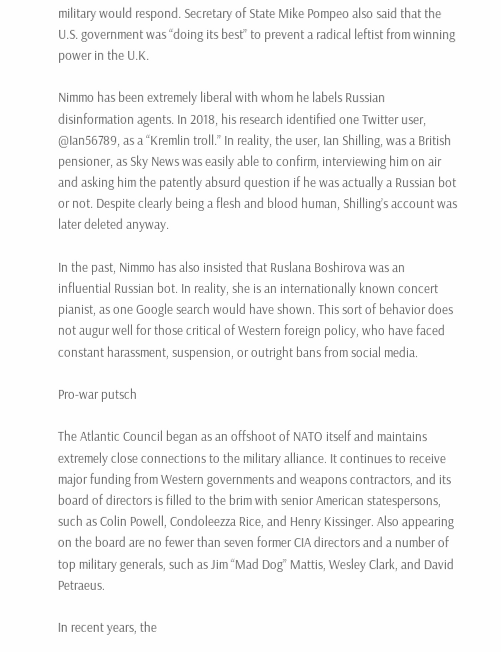military would respond. Secretary of State Mike Pompeo also said that the U.S. government was “doing its best” to prevent a radical leftist from winning power in the U.K.

Nimmo has been extremely liberal with whom he labels Russian disinformation agents. In 2018, his research identified one Twitter user, @Ian56789, as a “Kremlin troll.” In reality, the user, Ian Shilling, was a British pensioner, as Sky News was easily able to confirm, interviewing him on air and asking him the patently absurd question if he was actually a Russian bot or not. Despite clearly being a flesh and blood human, Shilling’s account was later deleted anyway.

In the past, Nimmo has also insisted that Ruslana Boshirova was an influential Russian bot. In reality, she is an internationally known concert pianist, as one Google search would have shown. This sort of behavior does not augur well for those critical of Western foreign policy, who have faced constant harassment, suspension, or outright bans from social media.

Pro-war putsch

The Atlantic Council began as an offshoot of NATO itself and maintains extremely close connections to the military alliance. It continues to receive major funding from Western governments and weapons contractors, and its board of directors is filled to the brim with senior American statespersons, such as Colin Powell, Condoleezza Rice, and Henry Kissinger. Also appearing on the board are no fewer than seven former CIA directors and a number of top military generals, such as Jim “Mad Dog” Mattis, Wesley Clark, and David Petraeus.

In recent years, the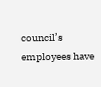council’s employees have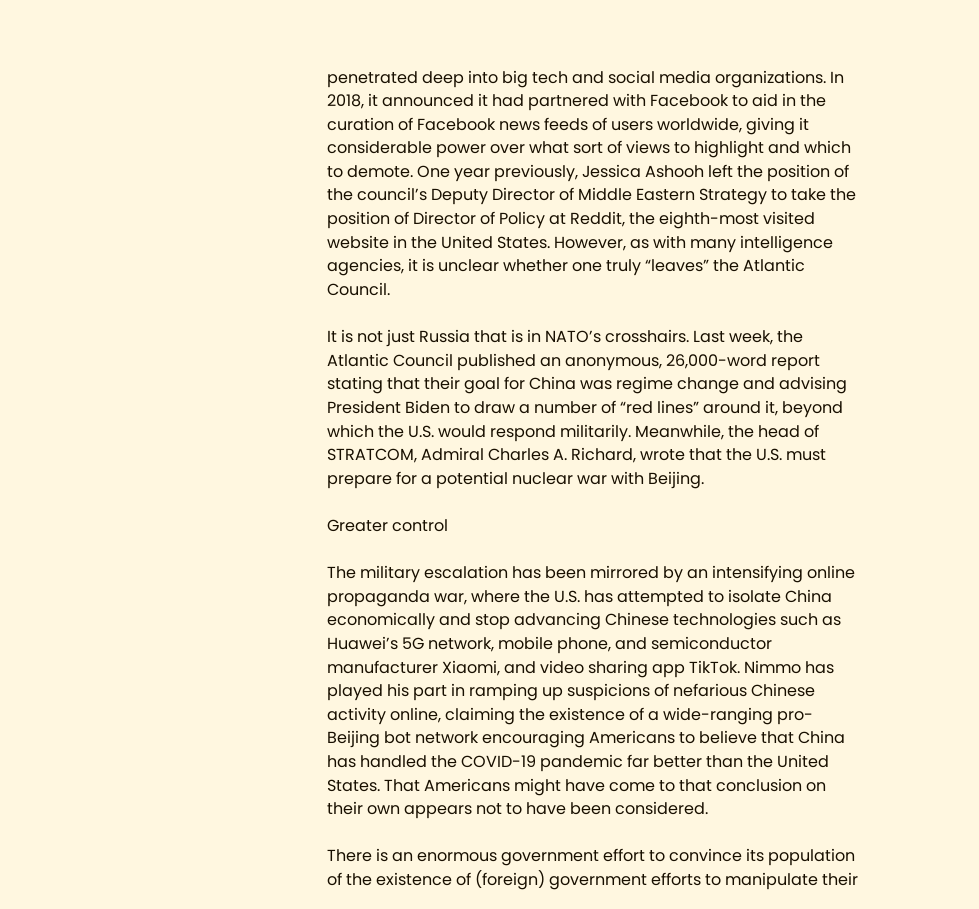penetrated deep into big tech and social media organizations. In 2018, it announced it had partnered with Facebook to aid in the curation of Facebook news feeds of users worldwide, giving it considerable power over what sort of views to highlight and which to demote. One year previously, Jessica Ashooh left the position of the council’s Deputy Director of Middle Eastern Strategy to take the position of Director of Policy at Reddit, the eighth-most visited website in the United States. However, as with many intelligence agencies, it is unclear whether one truly “leaves” the Atlantic Council.

It is not just Russia that is in NATO’s crosshairs. Last week, the Atlantic Council published an anonymous, 26,000-word report stating that their goal for China was regime change and advising President Biden to draw a number of “red lines” around it, beyond which the U.S. would respond militarily. Meanwhile, the head of STRATCOM, Admiral Charles A. Richard, wrote that the U.S. must prepare for a potential nuclear war with Beijing.

Greater control

The military escalation has been mirrored by an intensifying online propaganda war, where the U.S. has attempted to isolate China economically and stop advancing Chinese technologies such as Huawei’s 5G network, mobile phone, and semiconductor manufacturer Xiaomi, and video sharing app TikTok. Nimmo has played his part in ramping up suspicions of nefarious Chinese activity online, claiming the existence of a wide-ranging pro-Beijing bot network encouraging Americans to believe that China has handled the COVID-19 pandemic far better than the United States. That Americans might have come to that conclusion on their own appears not to have been considered.

There is an enormous government effort to convince its population of the existence of (foreign) government efforts to manipulate their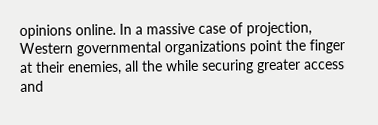opinions online. In a massive case of projection, Western governmental organizations point the finger at their enemies, all the while securing greater access and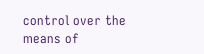control over the means of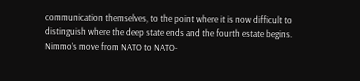communication themselves, to the point where it is now difficult to distinguish where the deep state ends and the fourth estate begins. Nimmo’s move from NATO to NATO-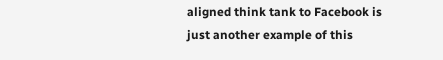aligned think tank to Facebook is just another example of this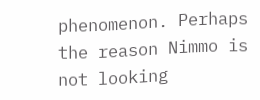phenomenon. Perhaps the reason Nimmo is not looking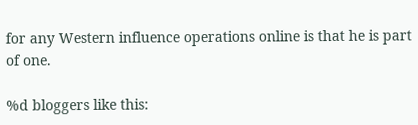for any Western influence operations online is that he is part of one.

%d bloggers like this: